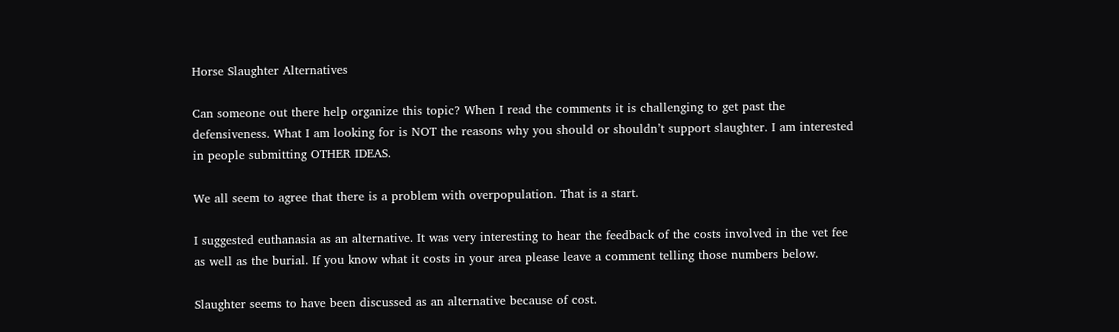Horse Slaughter Alternatives

Can someone out there help organize this topic? When I read the comments it is challenging to get past the defensiveness. What I am looking for is NOT the reasons why you should or shouldn’t support slaughter. I am interested in people submitting OTHER IDEAS.

We all seem to agree that there is a problem with overpopulation. That is a start.

I suggested euthanasia as an alternative. It was very interesting to hear the feedback of the costs involved in the vet fee as well as the burial. If you know what it costs in your area please leave a comment telling those numbers below.

Slaughter seems to have been discussed as an alternative because of cost.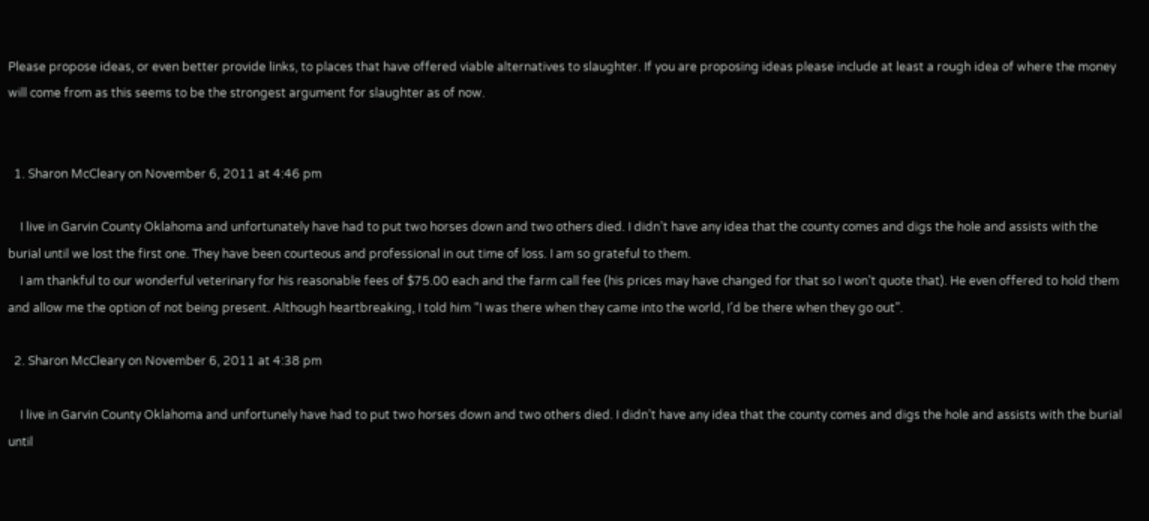Please propose ideas, or even better provide links, to places that have offered viable alternatives to slaughter. If you are proposing ideas please include at least a rough idea of where the money will come from as this seems to be the strongest argument for slaughter as of now.


  1. Sharon McCleary on November 6, 2011 at 4:46 pm

    I live in Garvin County Oklahoma and unfortunately have had to put two horses down and two others died. I didn’t have any idea that the county comes and digs the hole and assists with the burial until we lost the first one. They have been courteous and professional in out time of loss. I am so grateful to them.
    I am thankful to our wonderful veterinary for his reasonable fees of $75.00 each and the farm call fee (his prices may have changed for that so I won’t quote that). He even offered to hold them and allow me the option of not being present. Although heartbreaking, I told him “I was there when they came into the world, I’d be there when they go out”.

  2. Sharon McCleary on November 6, 2011 at 4:38 pm

    I live in Garvin County Oklahoma and unfortunely have had to put two horses down and two others died. I didn’t have any idea that the county comes and digs the hole and assists with the burial until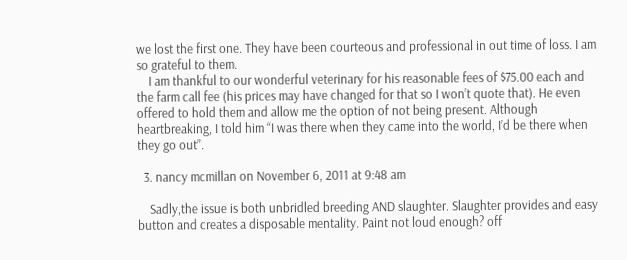we lost the first one. They have been courteous and professional in out time of loss. I am so grateful to them.
    I am thankful to our wonderful veterinary for his reasonable fees of $75.00 each and the farm call fee (his prices may have changed for that so I won’t quote that). He even offered to hold them and allow me the option of not being present. Although heartbreaking, I told him “I was there when they came into the world, I’d be there when they go out”.

  3. nancy mcmillan on November 6, 2011 at 9:48 am

    Sadly,the issue is both unbridled breeding AND slaughter. Slaughter provides and easy button and creates a disposable mentality. Paint not loud enough? off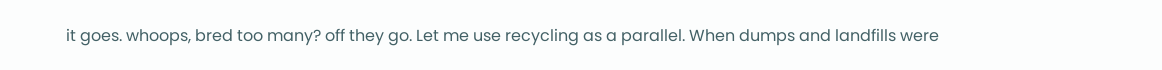it goes. whoops, bred too many? off they go. Let me use recycling as a parallel. When dumps and landfills were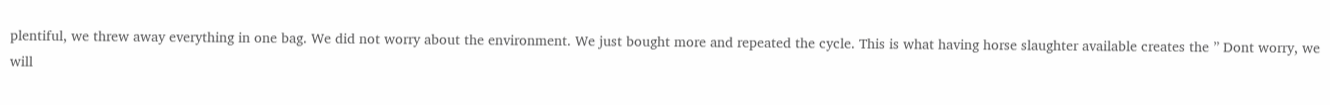plentiful, we threw away everything in one bag. We did not worry about the environment. We just bought more and repeated the cycle. This is what having horse slaughter available creates the ” Dont worry, we will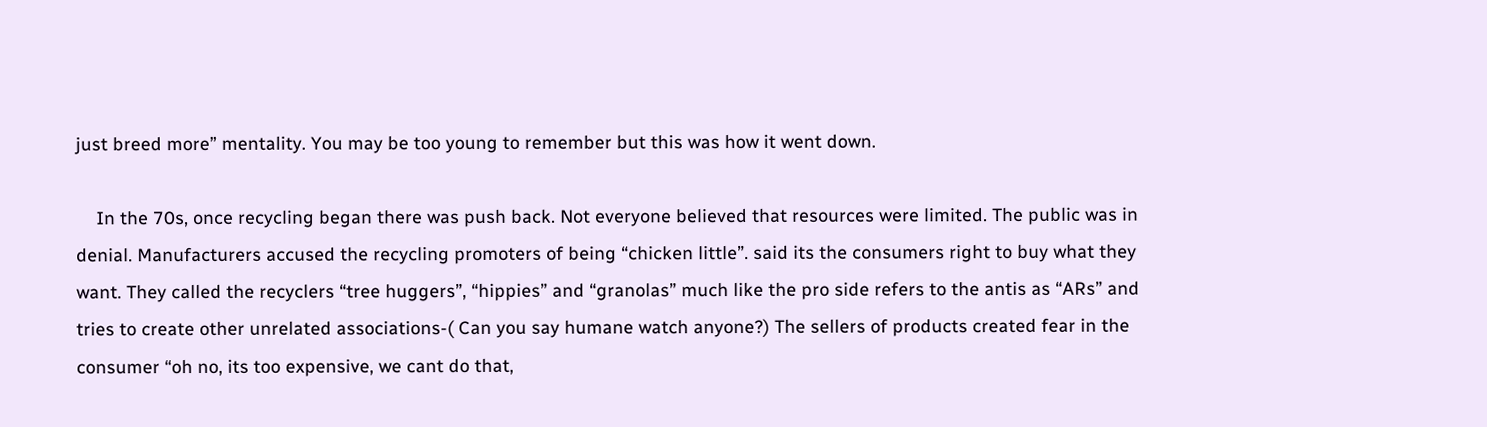just breed more” mentality. You may be too young to remember but this was how it went down.

    In the 70s, once recycling began there was push back. Not everyone believed that resources were limited. The public was in denial. Manufacturers accused the recycling promoters of being “chicken little”. said its the consumers right to buy what they want. They called the recyclers “tree huggers”, “hippies” and “granolas” much like the pro side refers to the antis as “ARs” and tries to create other unrelated associations-( Can you say humane watch anyone?) The sellers of products created fear in the consumer “oh no, its too expensive, we cant do that,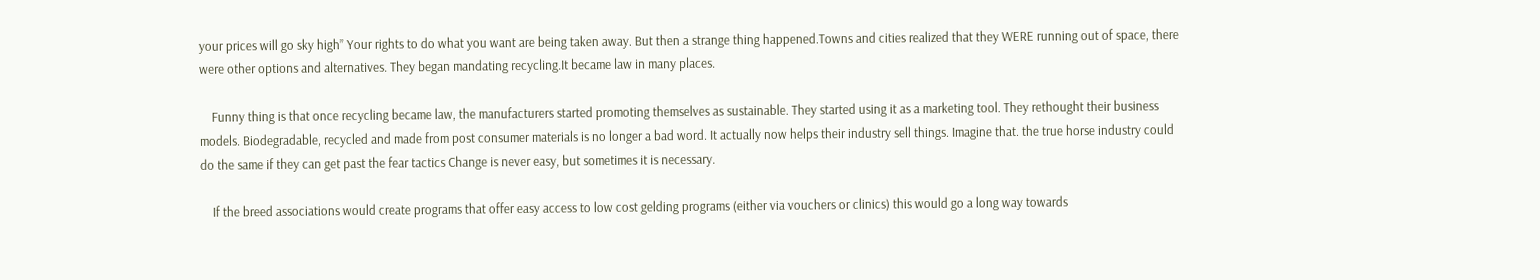your prices will go sky high” Your rights to do what you want are being taken away. But then a strange thing happened.Towns and cities realized that they WERE running out of space, there were other options and alternatives. They began mandating recycling.It became law in many places.

    Funny thing is that once recycling became law, the manufacturers started promoting themselves as sustainable. They started using it as a marketing tool. They rethought their business models. Biodegradable, recycled and made from post consumer materials is no longer a bad word. It actually now helps their industry sell things. Imagine that. the true horse industry could do the same if they can get past the fear tactics Change is never easy, but sometimes it is necessary.

    If the breed associations would create programs that offer easy access to low cost gelding programs (either via vouchers or clinics) this would go a long way towards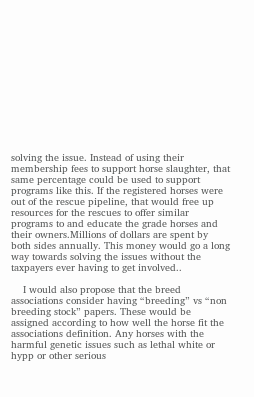solving the issue. Instead of using their membership fees to support horse slaughter, that same percentage could be used to support programs like this. If the registered horses were out of the rescue pipeline, that would free up resources for the rescues to offer similar programs to and educate the grade horses and their owners.Millions of dollars are spent by both sides annually. This money would go a long way towards solving the issues without the taxpayers ever having to get involved..

    I would also propose that the breed associations consider having “breeding” vs “non breeding stock” papers. These would be assigned according to how well the horse fit the associations definition. Any horses with the harmful genetic issues such as lethal white or hypp or other serious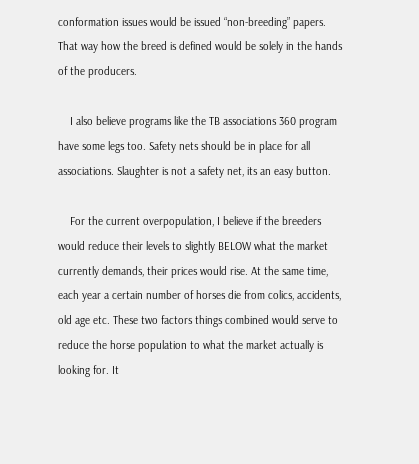conformation issues would be issued “non-breeding” papers. That way how the breed is defined would be solely in the hands of the producers.

    I also believe programs like the TB associations 360 program have some legs too. Safety nets should be in place for all associations. Slaughter is not a safety net, its an easy button.

    For the current overpopulation, I believe if the breeders would reduce their levels to slightly BELOW what the market currently demands, their prices would rise. At the same time, each year a certain number of horses die from colics, accidents, old age etc. These two factors things combined would serve to reduce the horse population to what the market actually is looking for. It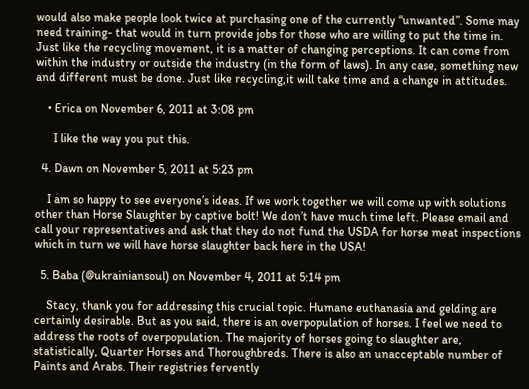would also make people look twice at purchasing one of the currently “unwanted”. Some may need training- that would in turn provide jobs for those who are willing to put the time in. Just like the recycling movement, it is a matter of changing perceptions. It can come from within the industry or outside the industry (in the form of laws). In any case, something new and different must be done. Just like recycling,it will take time and a change in attitudes.

    • Erica on November 6, 2011 at 3:08 pm

      I like the way you put this.

  4. Dawn on November 5, 2011 at 5:23 pm

    I am so happy to see everyone’s ideas. If we work together we will come up with solutions other than Horse Slaughter by captive bolt! We don’t have much time left. Please email and call your representatives and ask that they do not fund the USDA for horse meat inspections which in turn we will have horse slaughter back here in the USA!

  5. Baba (@ukrainiansoul) on November 4, 2011 at 5:14 pm

    Stacy, thank you for addressing this crucial topic. Humane euthanasia and gelding are certainly desirable. But as you said, there is an overpopulation of horses. I feel we need to address the roots of overpopulation. The majority of horses going to slaughter are, statistically, Quarter Horses and Thoroughbreds. There is also an unacceptable number of Paints and Arabs. Their registries fervently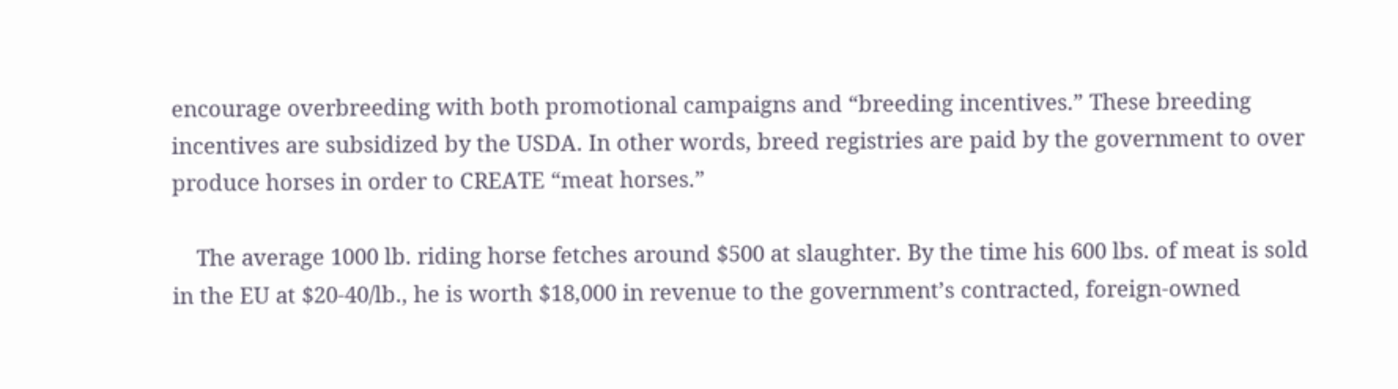encourage overbreeding with both promotional campaigns and “breeding incentives.” These breeding incentives are subsidized by the USDA. In other words, breed registries are paid by the government to over produce horses in order to CREATE “meat horses.”

    The average 1000 lb. riding horse fetches around $500 at slaughter. By the time his 600 lbs. of meat is sold in the EU at $20-40/lb., he is worth $18,000 in revenue to the government’s contracted, foreign-owned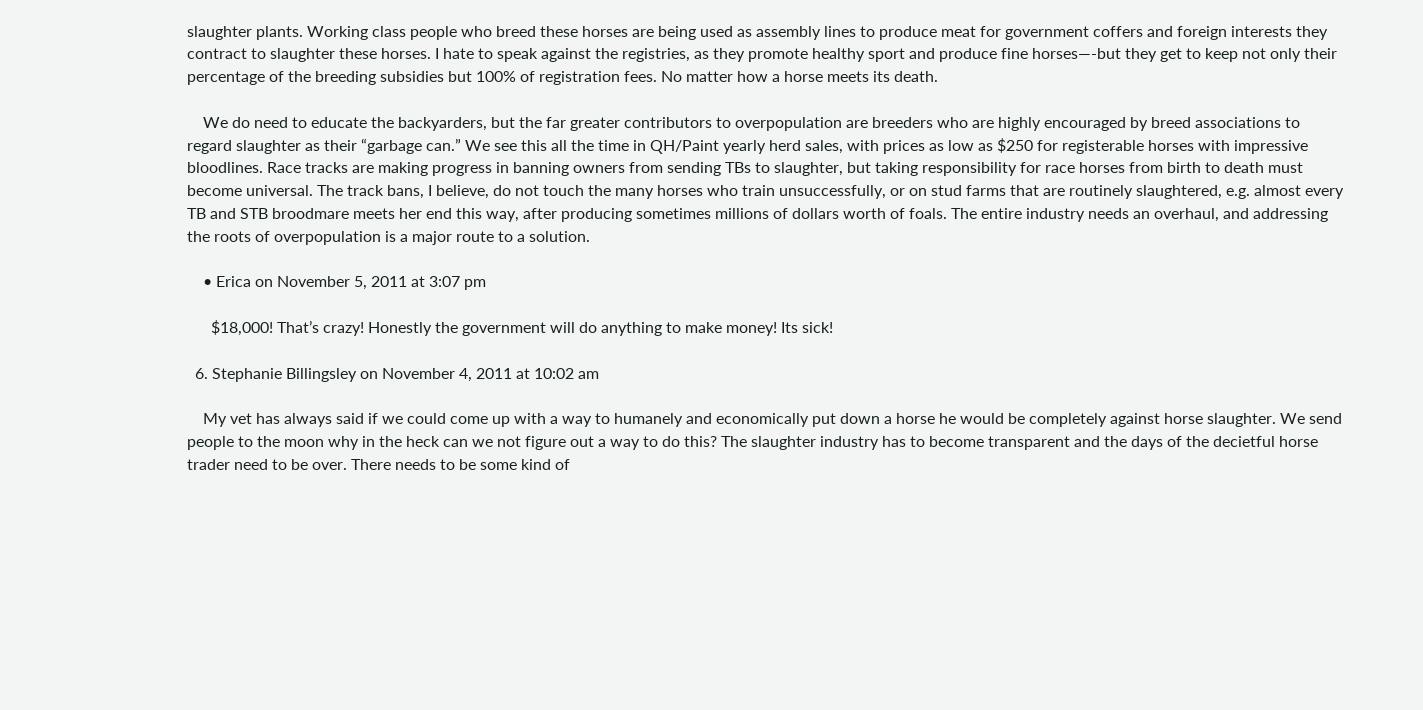slaughter plants. Working class people who breed these horses are being used as assembly lines to produce meat for government coffers and foreign interests they contract to slaughter these horses. I hate to speak against the registries, as they promote healthy sport and produce fine horses—-but they get to keep not only their percentage of the breeding subsidies but 100% of registration fees. No matter how a horse meets its death.

    We do need to educate the backyarders, but the far greater contributors to overpopulation are breeders who are highly encouraged by breed associations to regard slaughter as their “garbage can.” We see this all the time in QH/Paint yearly herd sales, with prices as low as $250 for registerable horses with impressive bloodlines. Race tracks are making progress in banning owners from sending TBs to slaughter, but taking responsibility for race horses from birth to death must become universal. The track bans, I believe, do not touch the many horses who train unsuccessfully, or on stud farms that are routinely slaughtered, e.g. almost every TB and STB broodmare meets her end this way, after producing sometimes millions of dollars worth of foals. The entire industry needs an overhaul, and addressing the roots of overpopulation is a major route to a solution.

    • Erica on November 5, 2011 at 3:07 pm

      $18,000! That’s crazy! Honestly the government will do anything to make money! Its sick!

  6. Stephanie Billingsley on November 4, 2011 at 10:02 am

    My vet has always said if we could come up with a way to humanely and economically put down a horse he would be completely against horse slaughter. We send people to the moon why in the heck can we not figure out a way to do this? The slaughter industry has to become transparent and the days of the decietful horse trader need to be over. There needs to be some kind of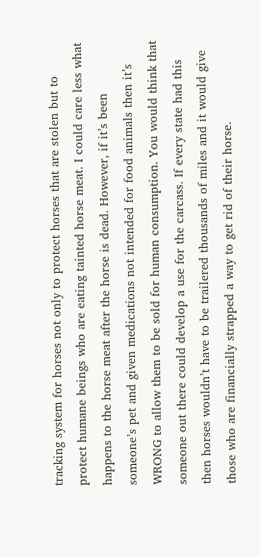tracking system for horses not only to protect horses that are stolen but to protect humane beings who are eating tainted horse meat. I could care less what happens to the horse meat after the horse is dead. However, if it’s been someone’s pet and given medications not intended for food animals then it’s WRONG to allow them to be sold for human consumption. You would think that someone out there could develop a use for the carcass. If every state had this then horses wouldn’t have to be trailered thousands of miles and it would give those who are financially strapped a way to get rid of their horse.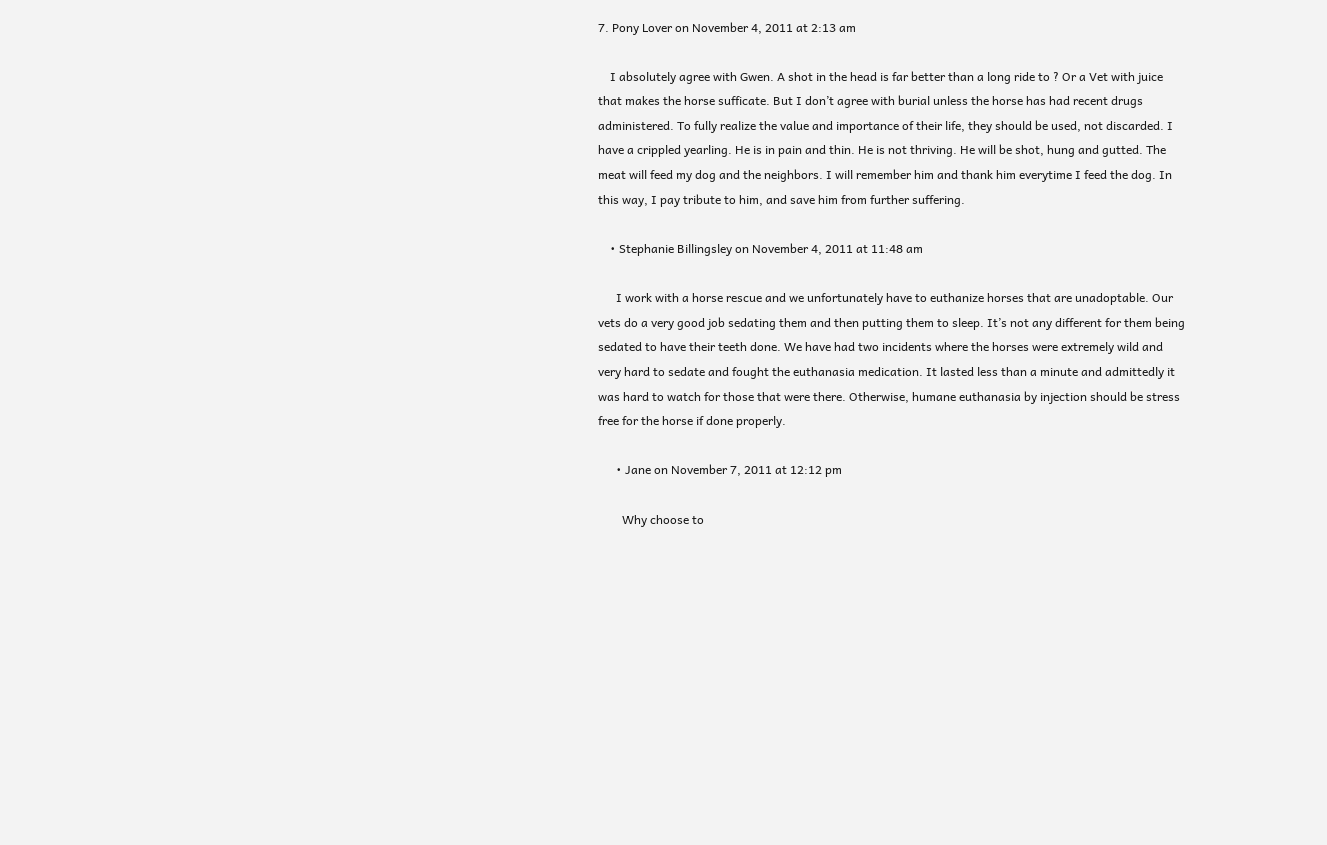7. Pony Lover on November 4, 2011 at 2:13 am

    I absolutely agree with Gwen. A shot in the head is far better than a long ride to ? Or a Vet with juice that makes the horse sufficate. But I don’t agree with burial unless the horse has had recent drugs administered. To fully realize the value and importance of their life, they should be used, not discarded. I have a crippled yearling. He is in pain and thin. He is not thriving. He will be shot, hung and gutted. The meat will feed my dog and the neighbors. I will remember him and thank him everytime I feed the dog. In this way, I pay tribute to him, and save him from further suffering.

    • Stephanie Billingsley on November 4, 2011 at 11:48 am

      I work with a horse rescue and we unfortunately have to euthanize horses that are unadoptable. Our vets do a very good job sedating them and then putting them to sleep. It’s not any different for them being sedated to have their teeth done. We have had two incidents where the horses were extremely wild and very hard to sedate and fought the euthanasia medication. It lasted less than a minute and admittedly it was hard to watch for those that were there. Otherwise, humane euthanasia by injection should be stress free for the horse if done properly.

      • Jane on November 7, 2011 at 12:12 pm

        Why choose to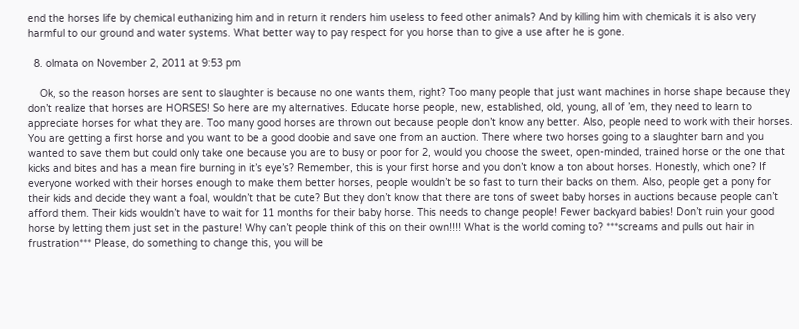end the horses life by chemical euthanizing him and in return it renders him useless to feed other animals? And by killing him with chemicals it is also very harmful to our ground and water systems. What better way to pay respect for you horse than to give a use after he is gone.

  8. olmata on November 2, 2011 at 9:53 pm

    Ok, so the reason horses are sent to slaughter is because no one wants them, right? Too many people that just want machines in horse shape because they don’t realize that horses are HORSES! So here are my alternatives. Educate horse people, new, established, old, young, all of ’em, they need to learn to appreciate horses for what they are. Too many good horses are thrown out because people don’t know any better. Also, people need to work with their horses. You are getting a first horse and you want to be a good doobie and save one from an auction. There where two horses going to a slaughter barn and you wanted to save them but could only take one because you are to busy or poor for 2, would you choose the sweet, open-minded, trained horse or the one that kicks and bites and has a mean fire burning in it’s eye’s? Remember, this is your first horse and you don’t know a ton about horses. Honestly, which one? If everyone worked with their horses enough to make them better horses, people wouldn’t be so fast to turn their backs on them. Also, people get a pony for their kids and decide they want a foal, wouldn’t that be cute? But they don’t know that there are tons of sweet baby horses in auctions because people can’t afford them. Their kids wouldn’t have to wait for 11 months for their baby horse. This needs to change people! Fewer backyard babies! Don’t ruin your good horse by letting them just set in the pasture! Why can’t people think of this on their own!!!! What is the world coming to? ***screams and pulls out hair in frustration*** Please, do something to change this, you will be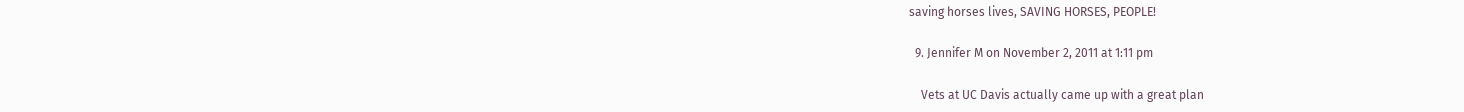saving horses lives, SAVING HORSES, PEOPLE!

  9. Jennifer M on November 2, 2011 at 1:11 pm

    Vets at UC Davis actually came up with a great plan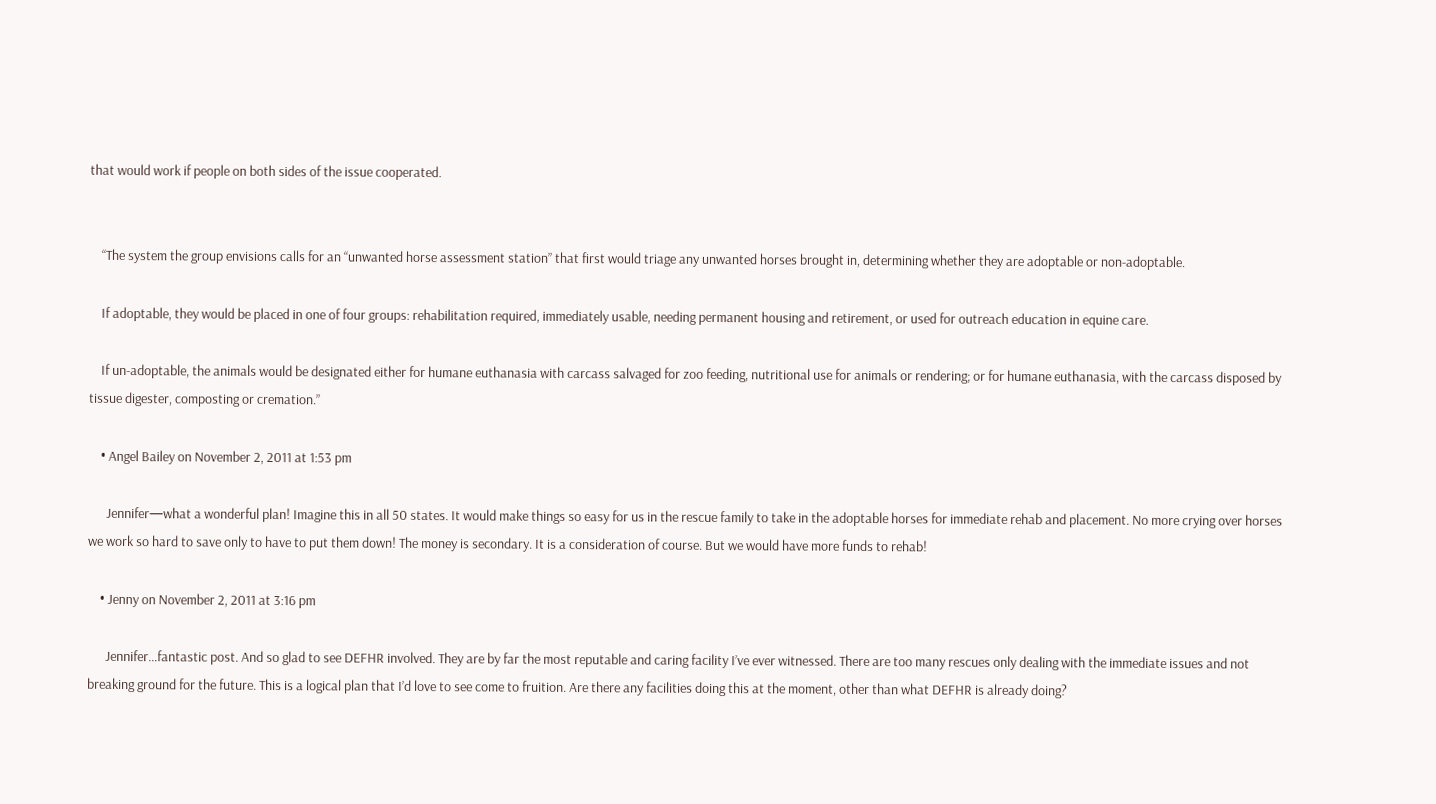that would work if people on both sides of the issue cooperated.


    “The system the group envisions calls for an “unwanted horse assessment station” that first would triage any unwanted horses brought in, determining whether they are adoptable or non-adoptable.

    If adoptable, they would be placed in one of four groups: rehabilitation required, immediately usable, needing permanent housing and retirement, or used for outreach education in equine care.

    If un-adoptable, the animals would be designated either for humane euthanasia with carcass salvaged for zoo feeding, nutritional use for animals or rendering; or for humane euthanasia, with the carcass disposed by tissue digester, composting or cremation.”

    • Angel Bailey on November 2, 2011 at 1:53 pm

      Jennifer—what a wonderful plan! Imagine this in all 50 states. It would make things so easy for us in the rescue family to take in the adoptable horses for immediate rehab and placement. No more crying over horses we work so hard to save only to have to put them down! The money is secondary. It is a consideration of course. But we would have more funds to rehab!

    • Jenny on November 2, 2011 at 3:16 pm

      Jennifer…fantastic post. And so glad to see DEFHR involved. They are by far the most reputable and caring facility I’ve ever witnessed. There are too many rescues only dealing with the immediate issues and not breaking ground for the future. This is a logical plan that I’d love to see come to fruition. Are there any facilities doing this at the moment, other than what DEFHR is already doing?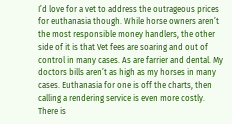I’d love for a vet to address the outrageous prices for euthanasia though. While horse owners aren’t the most responsible money handlers, the other side of it is that Vet fees are soaring and out of control in many cases. As are farrier and dental. My doctors bills aren’t as high as my horses in many cases. Euthanasia for one is off the charts, then calling a rendering service is even more costly. There is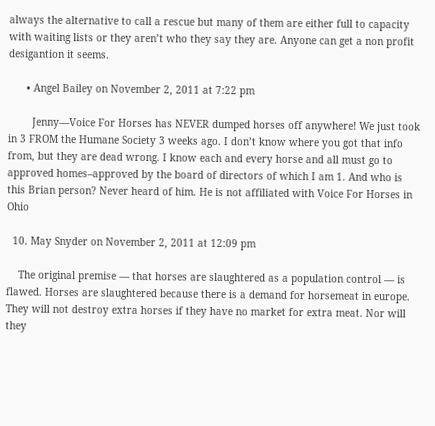always the alternative to call a rescue but many of them are either full to capacity with waiting lists or they aren’t who they say they are. Anyone can get a non profit desigantion it seems.

      • Angel Bailey on November 2, 2011 at 7:22 pm

        Jenny—Voice For Horses has NEVER dumped horses off anywhere! We just took in 3 FROM the Humane Society 3 weeks ago. I don’t know where you got that info from, but they are dead wrong. I know each and every horse and all must go to approved homes–approved by the board of directors of which I am 1. And who is this Brian person? Never heard of him. He is not affiliated with Voice For Horses in Ohio

  10. May Snyder on November 2, 2011 at 12:09 pm

    The original premise — that horses are slaughtered as a population control — is flawed. Horses are slaughtered because there is a demand for horsemeat in europe. They will not destroy extra horses if they have no market for extra meat. Nor will they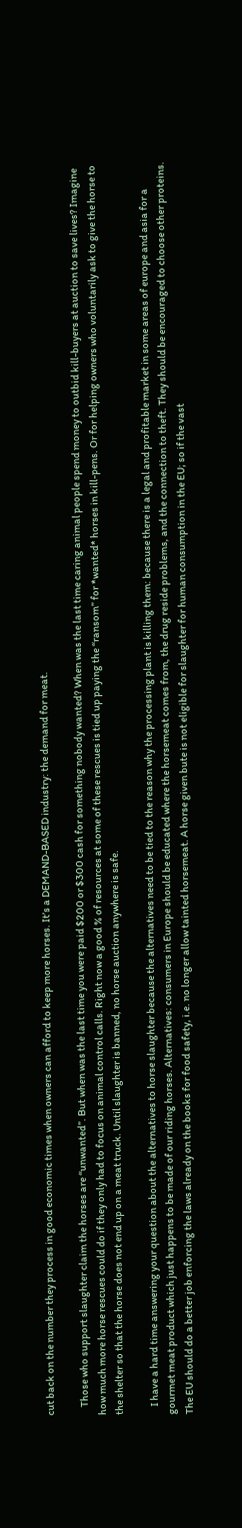cut back on the number they process in good economic times when owners can afford to keep more horses. It’s a DEMAND-BASED industry: the demand for meat.

    Those who support slaughter claim the horses are “unwanted”. But when was the last time you were paid $200 or $300 cash for something nobody wanted? When was the last time caring animal people spend money to outbid kill-buyers at auction to save lives? Imagine how much more horse rescues could do if they only had to focus on animal control calls. Right now a good % of resources at some of these rescues is tied up paying the “ransom” for *wanted* horses in kill-pens. Or for helping owners who voluntarily ask to give the horse to the shelter so that the horse does not end up on a meat truck. Until slaughter is banned, no horse auction anywhere is safe.

    I have a hard time answering your question about the alternatives to horse slaughter because the alternatives need to be tied to the reason why the processing plant is killing them: because there is a legal and profitable market in some areas of europe and asia for a gourmet meat product which just happens to be made of our riding horses. Alternatives: consumers in Europe should be educated where the horsemeat comes from, the drug reside problems, and the connection to theft. They should be encouraged to choose other proteins. The EU should do a better job enforcing the laws already on the books for food safety, i.e. no longer allow tainted horsemeat. A horse given bute is not eligible for slaughter for human consumption in the EU; so if the vast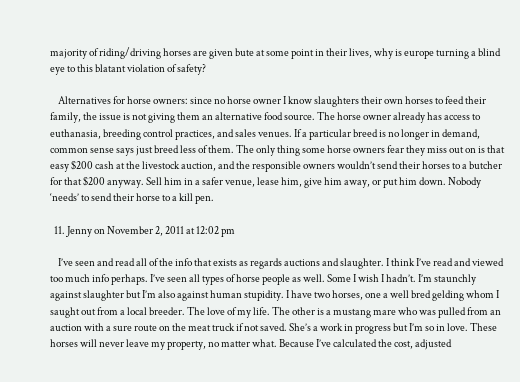majority of riding/driving horses are given bute at some point in their lives, why is europe turning a blind eye to this blatant violation of safety?

    Alternatives for horse owners: since no horse owner I know slaughters their own horses to feed their family, the issue is not giving them an alternative food source. The horse owner already has access to euthanasia, breeding control practices, and sales venues. If a particular breed is no longer in demand, common sense says just breed less of them. The only thing some horse owners fear they miss out on is that easy $200 cash at the livestock auction, and the responsible owners wouldn’t send their horses to a butcher for that $200 anyway. Sell him in a safer venue, lease him, give him away, or put him down. Nobody ‘needs’ to send their horse to a kill pen.

  11. Jenny on November 2, 2011 at 12:02 pm

    I’ve seen and read all of the info that exists as regards auctions and slaughter. I think I’ve read and viewed too much info perhaps. I’ve seen all types of horse people as well. Some I wish I hadn’t. I’m staunchly against slaughter but I’m also against human stupidity. I have two horses, one a well bred gelding whom I saught out from a local breeder. The love of my life. The other is a mustang mare who was pulled from an auction with a sure route on the meat truck if not saved. She’s a work in progress but I’m so in love. These horses will never leave my property, no matter what. Because I’ve calculated the cost, adjusted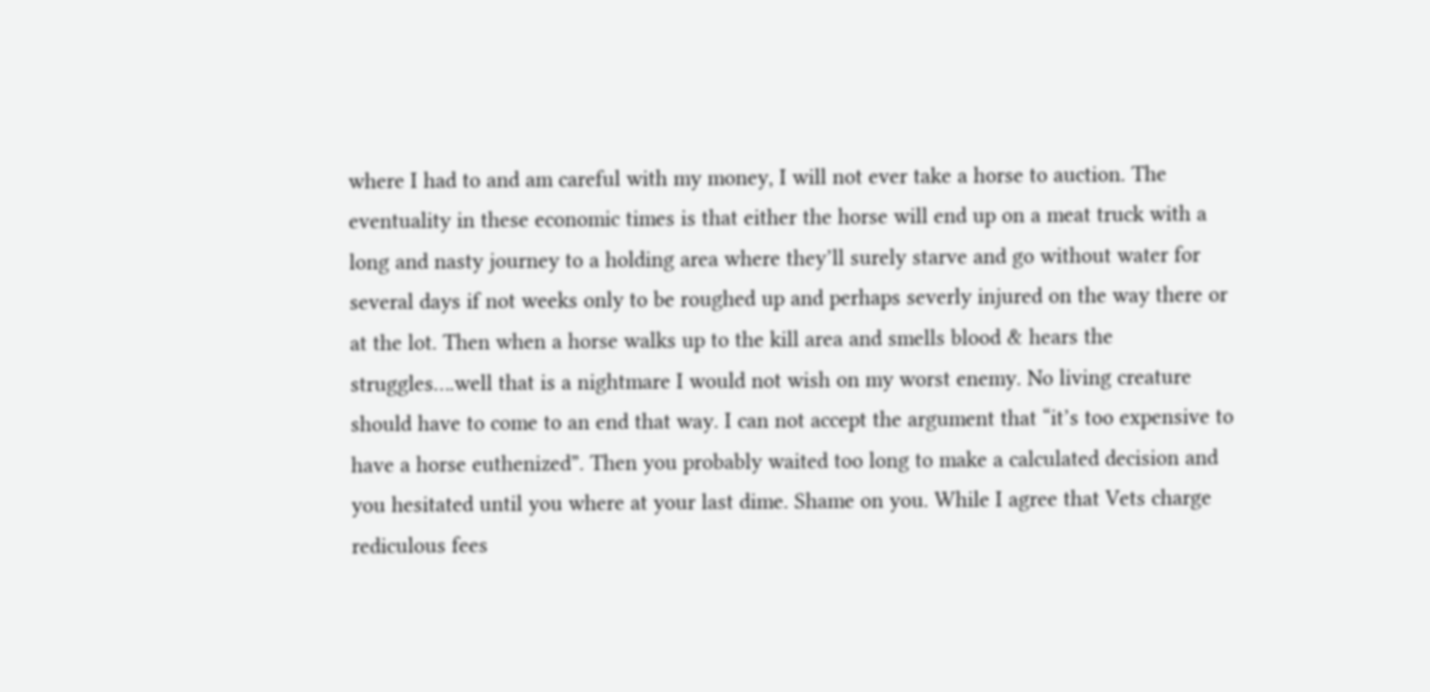where I had to and am careful with my money, I will not ever take a horse to auction. The eventuality in these economic times is that either the horse will end up on a meat truck with a long and nasty journey to a holding area where they’ll surely starve and go without water for several days if not weeks only to be roughed up and perhaps severly injured on the way there or at the lot. Then when a horse walks up to the kill area and smells blood & hears the struggles….well that is a nightmare I would not wish on my worst enemy. No living creature should have to come to an end that way. I can not accept the argument that “it’s too expensive to have a horse euthenized”. Then you probably waited too long to make a calculated decision and you hesitated until you where at your last dime. Shame on you. While I agree that Vets charge rediculous fees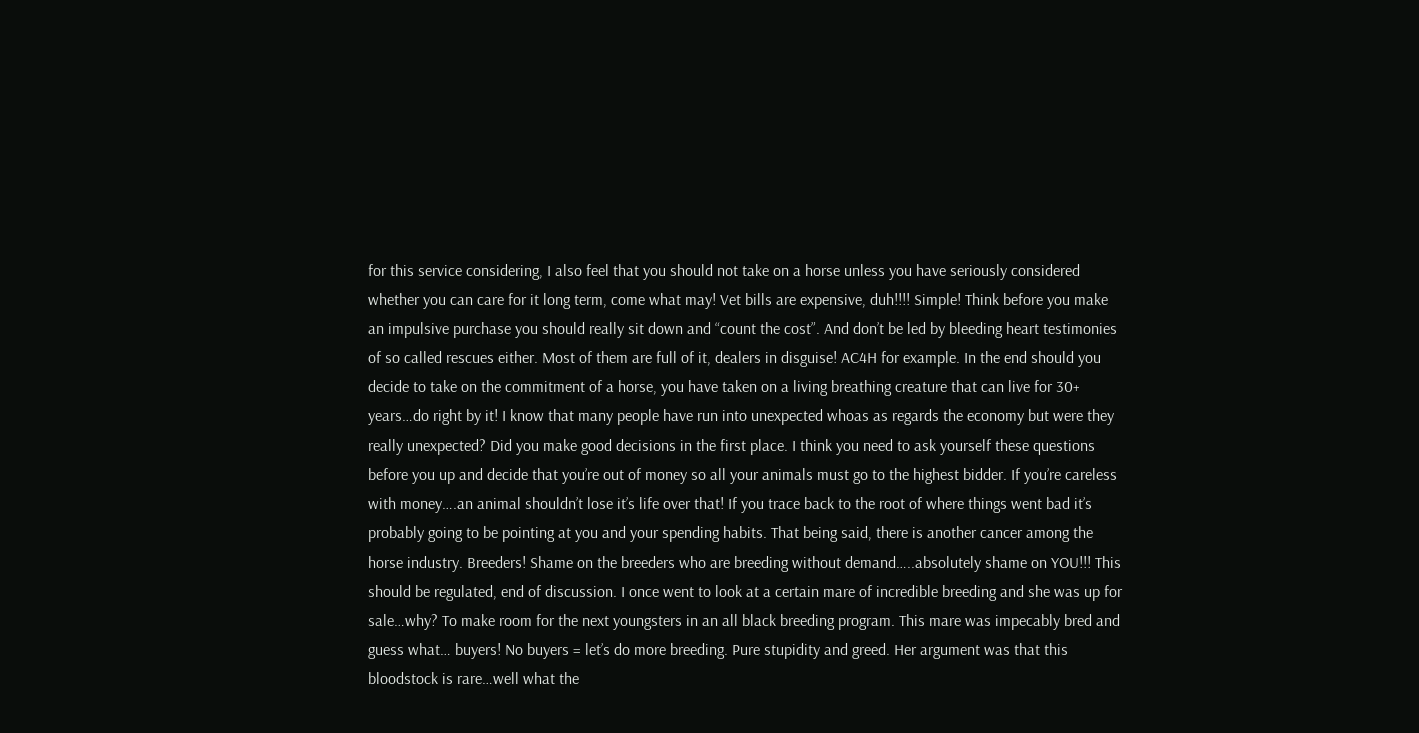for this service considering, I also feel that you should not take on a horse unless you have seriously considered whether you can care for it long term, come what may! Vet bills are expensive, duh!!!! Simple! Think before you make an impulsive purchase you should really sit down and “count the cost”. And don’t be led by bleeding heart testimonies of so called rescues either. Most of them are full of it, dealers in disguise! AC4H for example. In the end should you decide to take on the commitment of a horse, you have taken on a living breathing creature that can live for 30+ years…do right by it! I know that many people have run into unexpected whoas as regards the economy but were they really unexpected? Did you make good decisions in the first place. I think you need to ask yourself these questions before you up and decide that you’re out of money so all your animals must go to the highest bidder. If you’re careless with money….an animal shouldn’t lose it’s life over that! If you trace back to the root of where things went bad it’s probably going to be pointing at you and your spending habits. That being said, there is another cancer among the horse industry. Breeders! Shame on the breeders who are breeding without demand…..absolutely shame on YOU!!! This should be regulated, end of discussion. I once went to look at a certain mare of incredible breeding and she was up for sale…why? To make room for the next youngsters in an all black breeding program. This mare was impecably bred and guess what… buyers! No buyers = let’s do more breeding. Pure stupidity and greed. Her argument was that this bloodstock is rare…well what the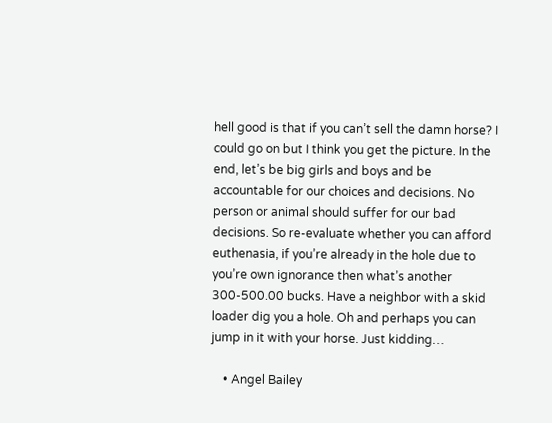hell good is that if you can’t sell the damn horse? I could go on but I think you get the picture. In the end, let’s be big girls and boys and be accountable for our choices and decisions. No person or animal should suffer for our bad decisions. So re-evaluate whether you can afford euthenasia, if you’re already in the hole due to you’re own ignorance then what’s another 300-500.00 bucks. Have a neighbor with a skid loader dig you a hole. Oh and perhaps you can jump in it with your horse. Just kidding…

    • Angel Bailey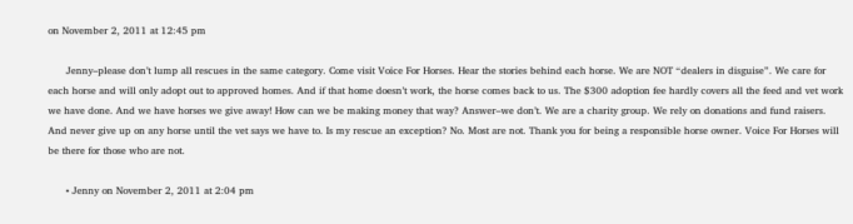on November 2, 2011 at 12:45 pm

      Jenny–please don’t lump all rescues in the same category. Come visit Voice For Horses. Hear the stories behind each horse. We are NOT “dealers in disguise”. We care for each horse and will only adopt out to approved homes. And if that home doesn’t work, the horse comes back to us. The $300 adoption fee hardly covers all the feed and vet work we have done. And we have horses we give away! How can we be making money that way? Answer–we don’t. We are a charity group. We rely on donations and fund raisers. And never give up on any horse until the vet says we have to. Is my rescue an exception? No. Most are not. Thank you for being a responsible horse owner. Voice For Horses will be there for those who are not.

      • Jenny on November 2, 2011 at 2:04 pm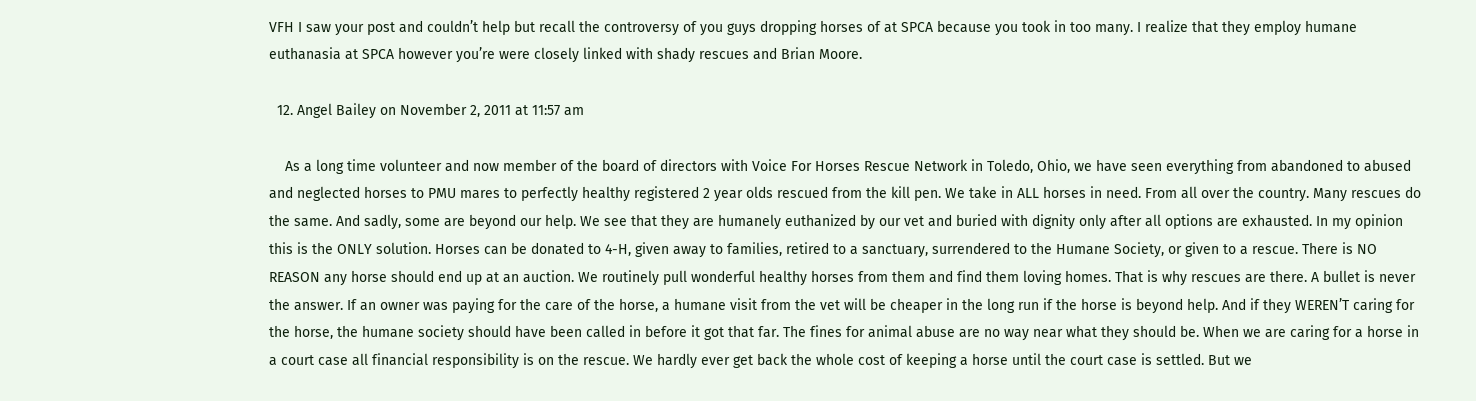VFH I saw your post and couldn’t help but recall the controversy of you guys dropping horses of at SPCA because you took in too many. I realize that they employ humane euthanasia at SPCA however you’re were closely linked with shady rescues and Brian Moore.

  12. Angel Bailey on November 2, 2011 at 11:57 am

    As a long time volunteer and now member of the board of directors with Voice For Horses Rescue Network in Toledo, Ohio, we have seen everything from abandoned to abused and neglected horses to PMU mares to perfectly healthy registered 2 year olds rescued from the kill pen. We take in ALL horses in need. From all over the country. Many rescues do the same. And sadly, some are beyond our help. We see that they are humanely euthanized by our vet and buried with dignity only after all options are exhausted. In my opinion this is the ONLY solution. Horses can be donated to 4-H, given away to families, retired to a sanctuary, surrendered to the Humane Society, or given to a rescue. There is NO REASON any horse should end up at an auction. We routinely pull wonderful healthy horses from them and find them loving homes. That is why rescues are there. A bullet is never the answer. If an owner was paying for the care of the horse, a humane visit from the vet will be cheaper in the long run if the horse is beyond help. And if they WEREN’T caring for the horse, the humane society should have been called in before it got that far. The fines for animal abuse are no way near what they should be. When we are caring for a horse in a court case all financial responsibility is on the rescue. We hardly ever get back the whole cost of keeping a horse until the court case is settled. But we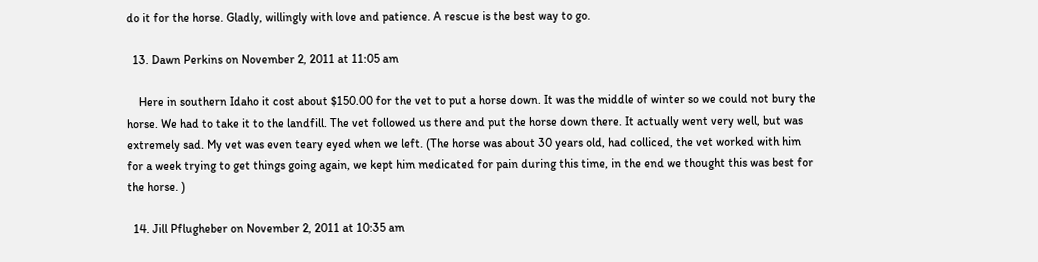do it for the horse. Gladly, willingly with love and patience. A rescue is the best way to go.

  13. Dawn Perkins on November 2, 2011 at 11:05 am

    Here in southern Idaho it cost about $150.00 for the vet to put a horse down. It was the middle of winter so we could not bury the horse. We had to take it to the landfill. The vet followed us there and put the horse down there. It actually went very well, but was extremely sad. My vet was even teary eyed when we left. (The horse was about 30 years old, had colliced, the vet worked with him for a week trying to get things going again, we kept him medicated for pain during this time, in the end we thought this was best for the horse. )

  14. Jill Pflugheber on November 2, 2011 at 10:35 am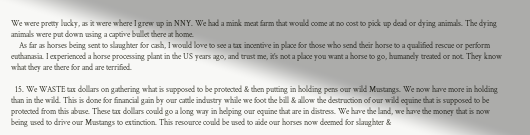We were pretty lucky, as it were where I grew up in NNY. We had a mink meat farm that would come at no cost to pick up dead or dying animals. The dying animals were put down using a captive bullet there at home.
    As far as horses being sent to slaughter for cash, I would love to see a tax incentive in place for those who send their horse to a qualified rescue or perform euthanasia. I experienced a horse processing plant in the US years ago, and trust me, it’s not a place you want a horse to go, humanely treated or not. They know what they are there for and are terrified.

  15. We WASTE tax dollars on gathering what is supposed to be protected & then putting in holding pens our wild Mustangs. We now have more in holding than in the wild. This is done for financial gain by our cattle industry while we foot the bill & allow the destruction of our wild equine that is supposed to be protected from this abuse. These tax dollars could go a long way in helping our equine that are in distress. We have the land, we have the money that is now being used to drive our Mustangs to extinction. This resource could be used to aide our horses now deemed for slaughter &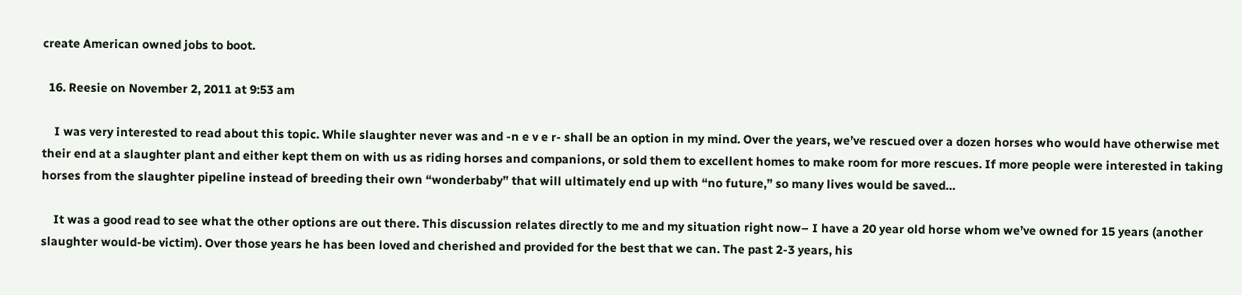create American owned jobs to boot.

  16. Reesie on November 2, 2011 at 9:53 am

    I was very interested to read about this topic. While slaughter never was and -n e v e r- shall be an option in my mind. Over the years, we’ve rescued over a dozen horses who would have otherwise met their end at a slaughter plant and either kept them on with us as riding horses and companions, or sold them to excellent homes to make room for more rescues. If more people were interested in taking horses from the slaughter pipeline instead of breeding their own “wonderbaby” that will ultimately end up with “no future,” so many lives would be saved…

    It was a good read to see what the other options are out there. This discussion relates directly to me and my situation right now– I have a 20 year old horse whom we’ve owned for 15 years (another slaughter would-be victim). Over those years he has been loved and cherished and provided for the best that we can. The past 2-3 years, his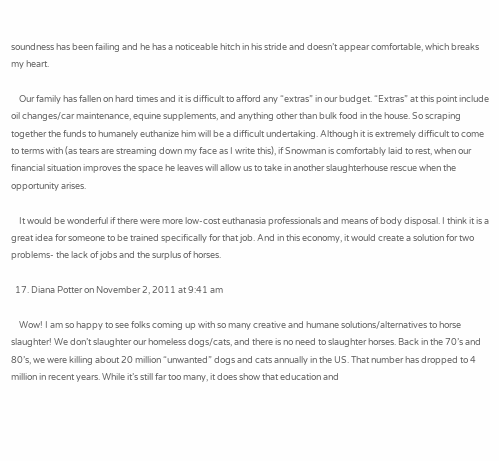soundness has been failing and he has a noticeable hitch in his stride and doesn’t appear comfortable, which breaks my heart.

    Our family has fallen on hard times and it is difficult to afford any “extras” in our budget. “Extras” at this point include oil changes/car maintenance, equine supplements, and anything other than bulk food in the house. So scraping together the funds to humanely euthanize him will be a difficult undertaking. Although it is extremely difficult to come to terms with (as tears are streaming down my face as I write this), if Snowman is comfortably laid to rest, when our financial situation improves the space he leaves will allow us to take in another slaughterhouse rescue when the opportunity arises.

    It would be wonderful if there were more low-cost euthanasia professionals and means of body disposal. I think it is a great idea for someone to be trained specifically for that job. And in this economy, it would create a solution for two problems- the lack of jobs and the surplus of horses.

  17. Diana Potter on November 2, 2011 at 9:41 am

    Wow! I am so happy to see folks coming up with so many creative and humane solutions/alternatives to horse slaughter! We don’t slaughter our homeless dogs/cats, and there is no need to slaughter horses. Back in the 70’s and 80’s, we were killing about 20 million “unwanted” dogs and cats annually in the US. That number has dropped to 4 million in recent years. While it’s still far too many, it does show that education and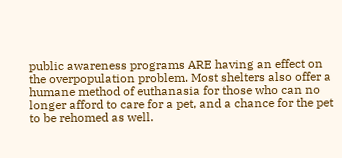public awareness programs ARE having an effect on the overpopulation problem. Most shelters also offer a humane method of euthanasia for those who can no longer afford to care for a pet, and a chance for the pet to be rehomed as well.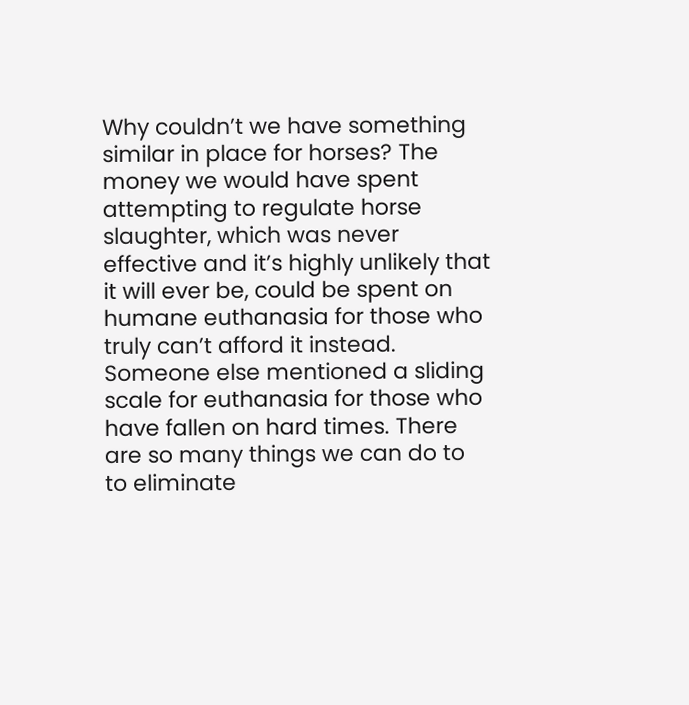Why couldn’t we have something similar in place for horses? The money we would have spent attempting to regulate horse slaughter, which was never effective and it’s highly unlikely that it will ever be, could be spent on humane euthanasia for those who truly can’t afford it instead. Someone else mentioned a sliding scale for euthanasia for those who have fallen on hard times. There are so many things we can do to to eliminate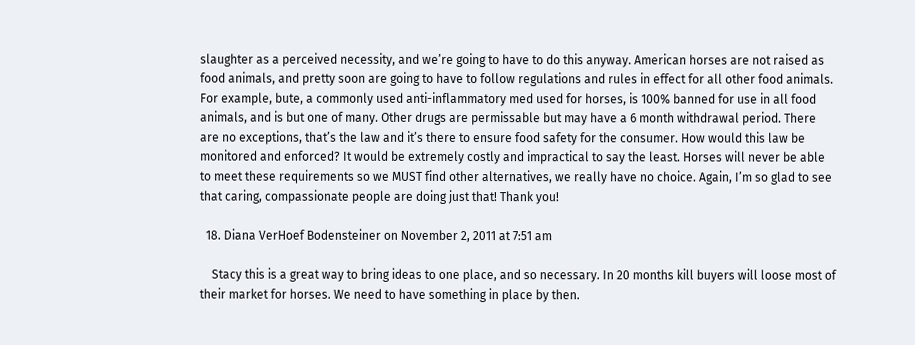slaughter as a perceived necessity, and we’re going to have to do this anyway. American horses are not raised as food animals, and pretty soon are going to have to follow regulations and rules in effect for all other food animals. For example, bute, a commonly used anti-inflammatory med used for horses, is 100% banned for use in all food animals, and is but one of many. Other drugs are permissable but may have a 6 month withdrawal period. There are no exceptions, that’s the law and it’s there to ensure food safety for the consumer. How would this law be monitored and enforced? It would be extremely costly and impractical to say the least. Horses will never be able to meet these requirements so we MUST find other alternatives, we really have no choice. Again, I’m so glad to see that caring, compassionate people are doing just that! Thank you!

  18. Diana VerHoef Bodensteiner on November 2, 2011 at 7:51 am

    Stacy this is a great way to bring ideas to one place, and so necessary. In 20 months kill buyers will loose most of their market for horses. We need to have something in place by then.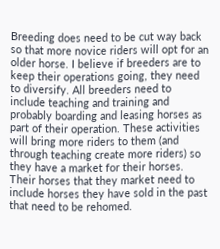Breeding does need to be cut way back so that more novice riders will opt for an older horse. I believe if breeders are to keep their operations going, they need to diversify. All breeders need to include teaching and training and probably boarding and leasing horses as part of their operation. These activities will bring more riders to them (and through teaching create more riders) so they have a market for their horses. Their horses that they market need to include horses they have sold in the past that need to be rehomed.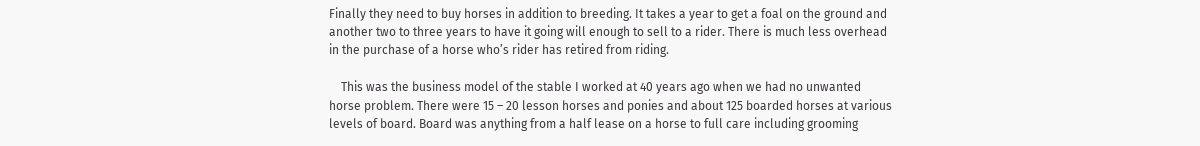Finally they need to buy horses in addition to breeding. It takes a year to get a foal on the ground and another two to three years to have it going will enough to sell to a rider. There is much less overhead in the purchase of a horse who’s rider has retired from riding.

    This was the business model of the stable I worked at 40 years ago when we had no unwanted horse problem. There were 15 – 20 lesson horses and ponies and about 125 boarded horses at various levels of board. Board was anything from a half lease on a horse to full care including grooming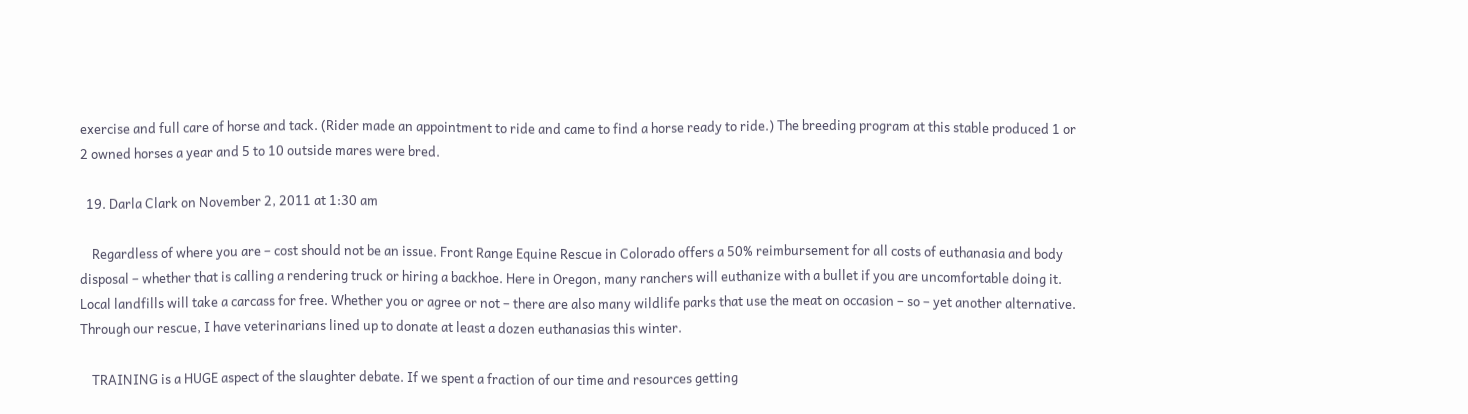exercise and full care of horse and tack. (Rider made an appointment to ride and came to find a horse ready to ride.) The breeding program at this stable produced 1 or 2 owned horses a year and 5 to 10 outside mares were bred.

  19. Darla Clark on November 2, 2011 at 1:30 am

    Regardless of where you are – cost should not be an issue. Front Range Equine Rescue in Colorado offers a 50% reimbursement for all costs of euthanasia and body disposal – whether that is calling a rendering truck or hiring a backhoe. Here in Oregon, many ranchers will euthanize with a bullet if you are uncomfortable doing it. Local landfills will take a carcass for free. Whether you or agree or not – there are also many wildlife parks that use the meat on occasion – so – yet another alternative. Through our rescue, I have veterinarians lined up to donate at least a dozen euthanasias this winter.

    TRAINING is a HUGE aspect of the slaughter debate. If we spent a fraction of our time and resources getting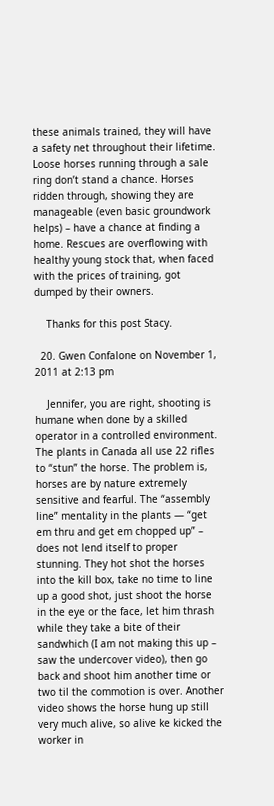these animals trained, they will have a safety net throughout their lifetime. Loose horses running through a sale ring don’t stand a chance. Horses ridden through, showing they are manageable (even basic groundwork helps) – have a chance at finding a home. Rescues are overflowing with healthy young stock that, when faced with the prices of training, got dumped by their owners.

    Thanks for this post Stacy.

  20. Gwen Confalone on November 1, 2011 at 2:13 pm

    Jennifer, you are right, shooting is humane when done by a skilled operator in a controlled environment. The plants in Canada all use 22 rifles to “stun” the horse. The problem is, horses are by nature extremely sensitive and fearful. The “assembly line” mentality in the plants — “get em thru and get em chopped up” – does not lend itself to proper stunning. They hot shot the horses into the kill box, take no time to line up a good shot, just shoot the horse in the eye or the face, let him thrash while they take a bite of their sandwhich (I am not making this up – saw the undercover video), then go back and shoot him another time or two til the commotion is over. Another video shows the horse hung up still very much alive, so alive ke kicked the worker in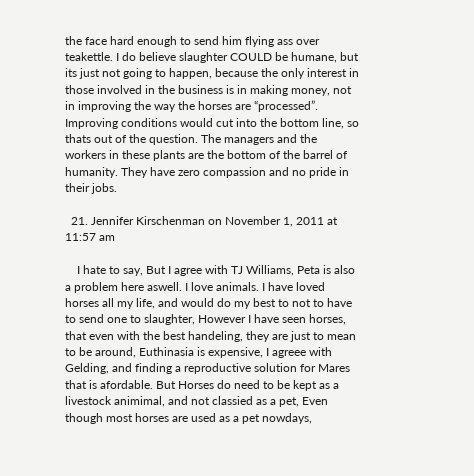the face hard enough to send him flying ass over teakettle. I do believe slaughter COULD be humane, but its just not going to happen, because the only interest in those involved in the business is in making money, not in improving the way the horses are “processed”. Improving conditions would cut into the bottom line, so thats out of the question. The managers and the workers in these plants are the bottom of the barrel of humanity. They have zero compassion and no pride in their jobs.

  21. Jennifer Kirschenman on November 1, 2011 at 11:57 am

    I hate to say, But I agree with TJ Williams, Peta is also a problem here aswell. I love animals. I have loved horses all my life, and would do my best to not to have to send one to slaughter, However I have seen horses, that even with the best handeling, they are just to mean to be around, Euthinasia is expensive, I agreee with Gelding, and finding a reproductive solution for Mares that is afordable. But Horses do need to be kept as a livestock animimal, and not classied as a pet, Even though most horses are used as a pet nowdays,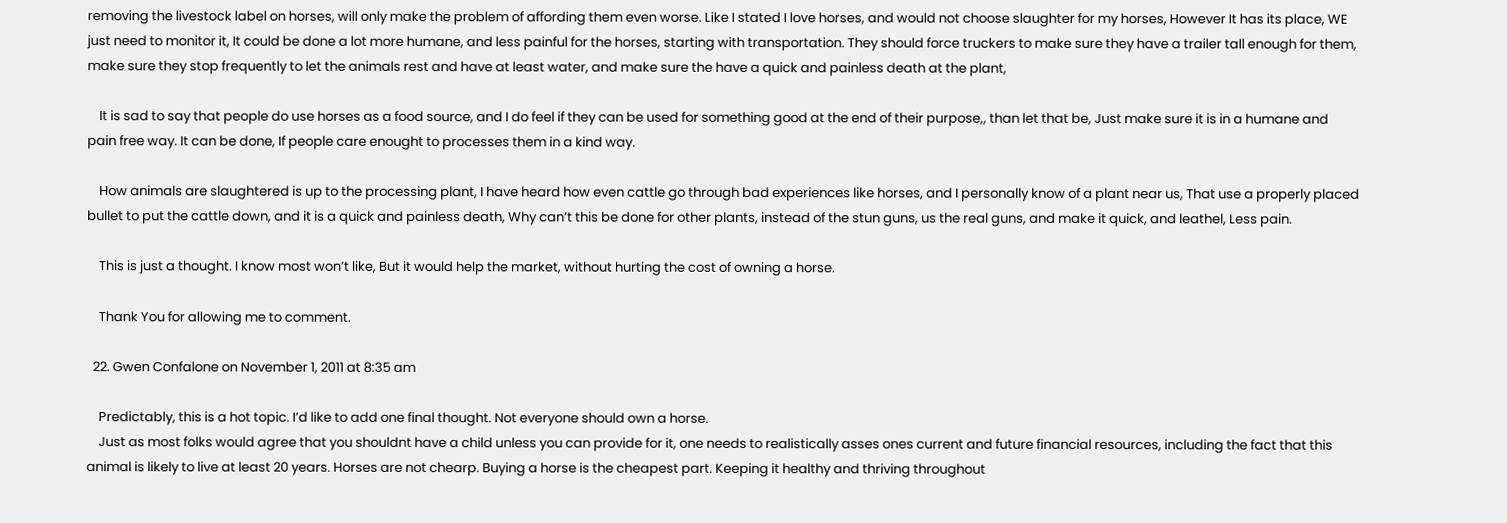removing the livestock label on horses, will only make the problem of affording them even worse. Like I stated I love horses, and would not choose slaughter for my horses, However It has its place, WE just need to monitor it, It could be done a lot more humane, and less painful for the horses, starting with transportation. They should force truckers to make sure they have a trailer tall enough for them, make sure they stop frequently to let the animals rest and have at least water, and make sure the have a quick and painless death at the plant,

    It is sad to say that people do use horses as a food source, and I do feel if they can be used for something good at the end of their purpose,, than let that be, Just make sure it is in a humane and pain free way. It can be done, If people care enought to processes them in a kind way.

    How animals are slaughtered is up to the processing plant, I have heard how even cattle go through bad experiences like horses, and I personally know of a plant near us, That use a properly placed bullet to put the cattle down, and it is a quick and painless death, Why can’t this be done for other plants, instead of the stun guns, us the real guns, and make it quick, and leathel, Less pain.

    This is just a thought. I know most won’t like, But it would help the market, without hurting the cost of owning a horse.

    Thank You for allowing me to comment.

  22. Gwen Confalone on November 1, 2011 at 8:35 am

    Predictably, this is a hot topic. I’d like to add one final thought. Not everyone should own a horse.
    Just as most folks would agree that you shouldnt have a child unless you can provide for it, one needs to realistically asses ones current and future financial resources, including the fact that this animal is likely to live at least 20 years. Horses are not chearp. Buying a horse is the cheapest part. Keeping it healthy and thriving throughout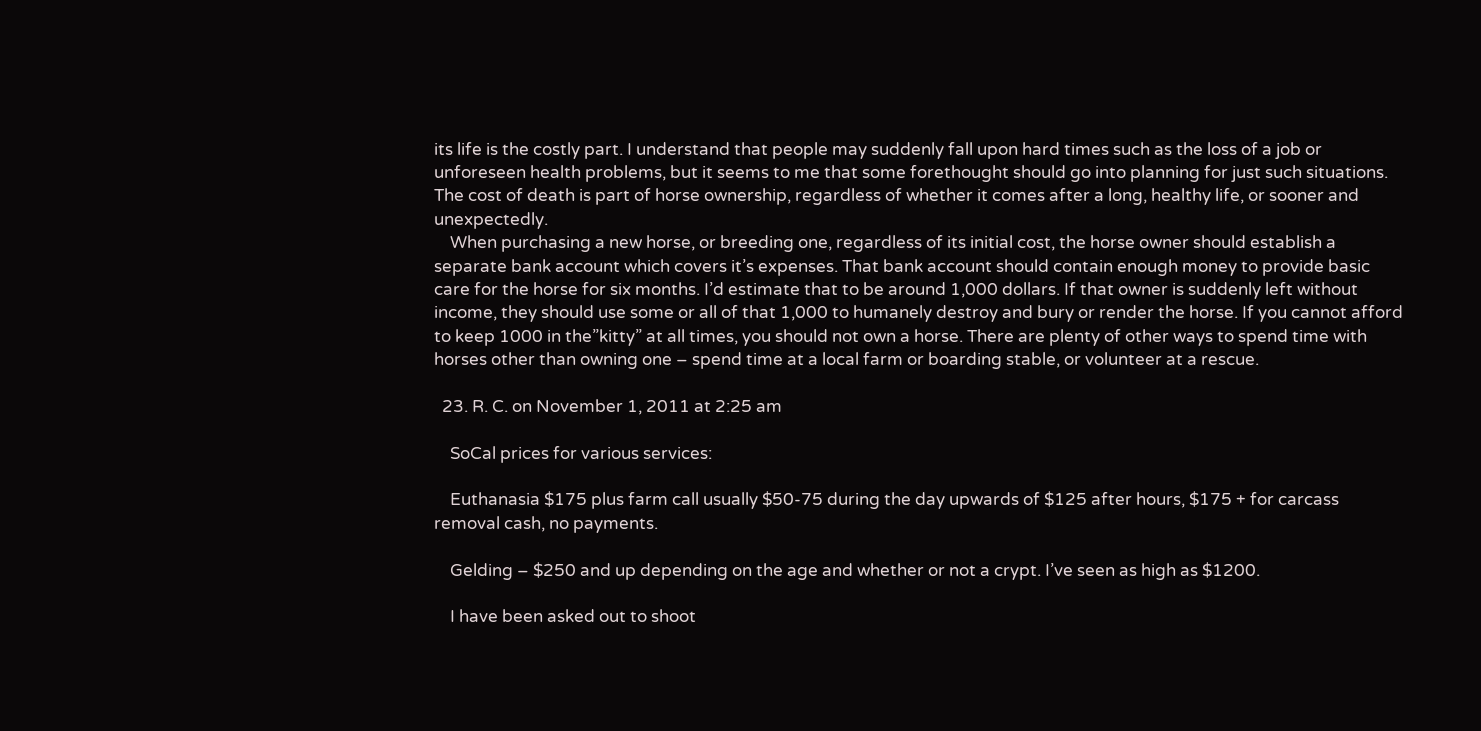its life is the costly part. I understand that people may suddenly fall upon hard times such as the loss of a job or unforeseen health problems, but it seems to me that some forethought should go into planning for just such situations. The cost of death is part of horse ownership, regardless of whether it comes after a long, healthy life, or sooner and unexpectedly.
    When purchasing a new horse, or breeding one, regardless of its initial cost, the horse owner should establish a separate bank account which covers it’s expenses. That bank account should contain enough money to provide basic care for the horse for six months. I’d estimate that to be around 1,000 dollars. If that owner is suddenly left without income, they should use some or all of that 1,000 to humanely destroy and bury or render the horse. If you cannot afford to keep 1000 in the”kitty” at all times, you should not own a horse. There are plenty of other ways to spend time with horses other than owning one – spend time at a local farm or boarding stable, or volunteer at a rescue.

  23. R. C. on November 1, 2011 at 2:25 am

    SoCal prices for various services:

    Euthanasia $175 plus farm call usually $50-75 during the day upwards of $125 after hours, $175 + for carcass removal cash, no payments.

    Gelding – $250 and up depending on the age and whether or not a crypt. I’ve seen as high as $1200.

    I have been asked out to shoot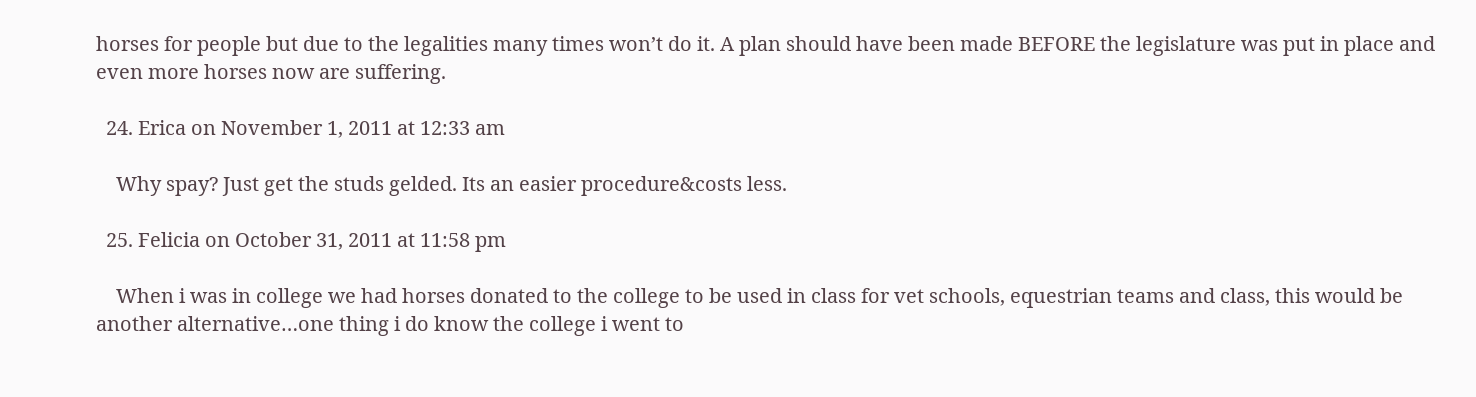horses for people but due to the legalities many times won’t do it. A plan should have been made BEFORE the legislature was put in place and even more horses now are suffering.

  24. Erica on November 1, 2011 at 12:33 am

    Why spay? Just get the studs gelded. Its an easier procedure&costs less.

  25. Felicia on October 31, 2011 at 11:58 pm

    When i was in college we had horses donated to the college to be used in class for vet schools, equestrian teams and class, this would be another alternative…one thing i do know the college i went to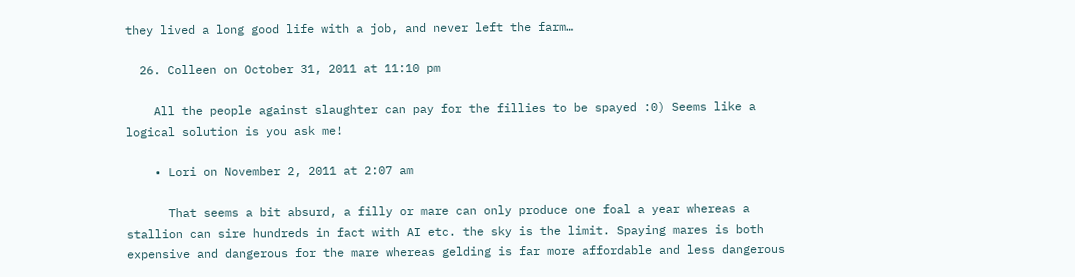they lived a long good life with a job, and never left the farm…

  26. Colleen on October 31, 2011 at 11:10 pm

    All the people against slaughter can pay for the fillies to be spayed :0) Seems like a logical solution is you ask me!

    • Lori on November 2, 2011 at 2:07 am

      That seems a bit absurd, a filly or mare can only produce one foal a year whereas a stallion can sire hundreds in fact with AI etc. the sky is the limit. Spaying mares is both expensive and dangerous for the mare whereas gelding is far more affordable and less dangerous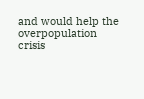and would help the overpopulation crisis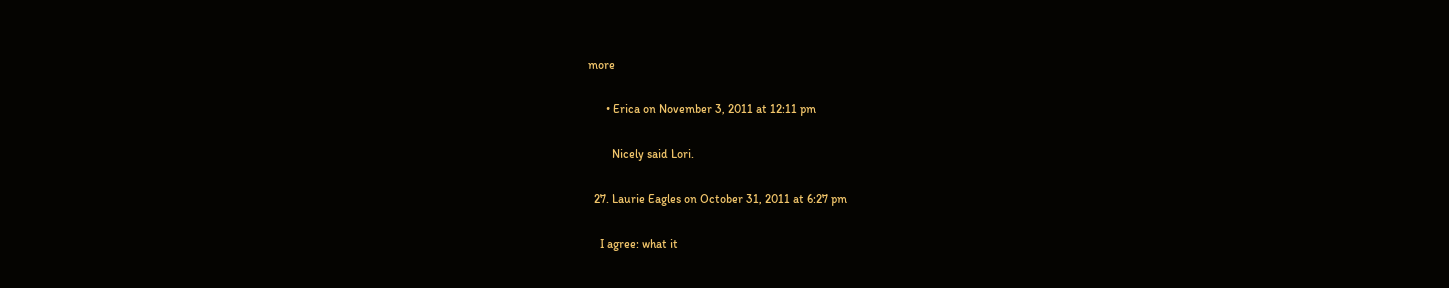more

      • Erica on November 3, 2011 at 12:11 pm

        Nicely said Lori.

  27. Laurie Eagles on October 31, 2011 at 6:27 pm

    I agree: what it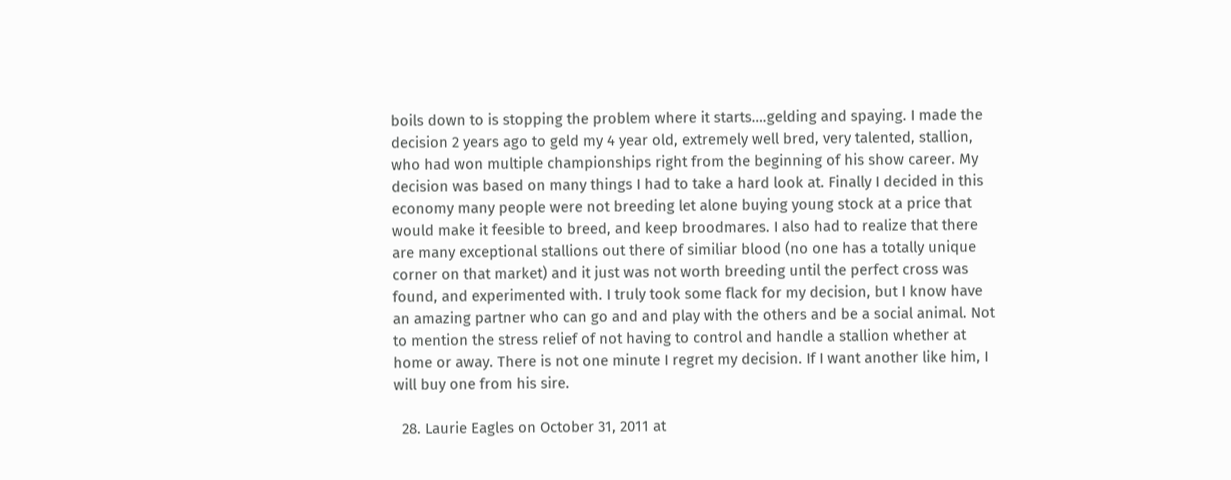boils down to is stopping the problem where it starts….gelding and spaying. I made the decision 2 years ago to geld my 4 year old, extremely well bred, very talented, stallion, who had won multiple championships right from the beginning of his show career. My decision was based on many things I had to take a hard look at. Finally I decided in this economy many people were not breeding let alone buying young stock at a price that would make it feesible to breed, and keep broodmares. I also had to realize that there are many exceptional stallions out there of similiar blood (no one has a totally unique corner on that market) and it just was not worth breeding until the perfect cross was found, and experimented with. I truly took some flack for my decision, but I know have an amazing partner who can go and and play with the others and be a social animal. Not to mention the stress relief of not having to control and handle a stallion whether at home or away. There is not one minute I regret my decision. If I want another like him, I will buy one from his sire.

  28. Laurie Eagles on October 31, 2011 at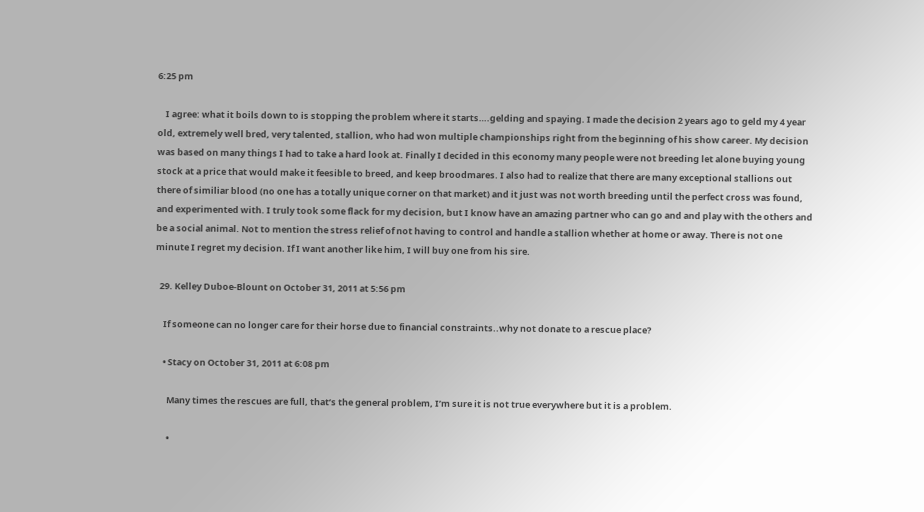6:25 pm

    I agree: what it boils down to is stopping the problem where it starts….gelding and spaying. I made the decision 2 years ago to geld my 4 year old, extremely well bred, very talented, stallion, who had won multiple championships right from the beginning of his show career. My decision was based on many things I had to take a hard look at. Finally I decided in this economy many people were not breeding let alone buying young stock at a price that would make it feesible to breed, and keep broodmares. I also had to realize that there are many exceptional stallions out there of similiar blood (no one has a totally unique corner on that market) and it just was not worth breeding until the perfect cross was found, and experimented with. I truly took some flack for my decision, but I know have an amazing partner who can go and and play with the others and be a social animal. Not to mention the stress relief of not having to control and handle a stallion whether at home or away. There is not one minute I regret my decision. If I want another like him, I will buy one from his sire.

  29. Kelley Duboe-Blount on October 31, 2011 at 5:56 pm

    If someone can no longer care for their horse due to financial constraints..why not donate to a rescue place?

    • Stacy on October 31, 2011 at 6:08 pm

      Many times the rescues are full, that’s the general problem, I’m sure it is not true everywhere but it is a problem.

      •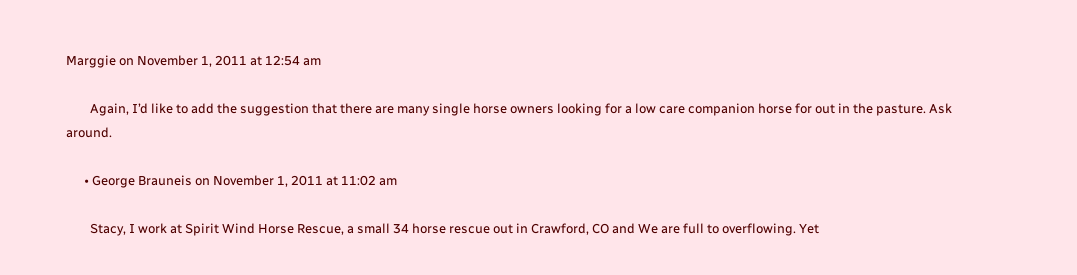Marggie on November 1, 2011 at 12:54 am

        Again, I’d like to add the suggestion that there are many single horse owners looking for a low care companion horse for out in the pasture. Ask around.

      • George Brauneis on November 1, 2011 at 11:02 am

        Stacy, I work at Spirit Wind Horse Rescue, a small 34 horse rescue out in Crawford, CO and We are full to overflowing. Yet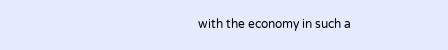with the economy in such a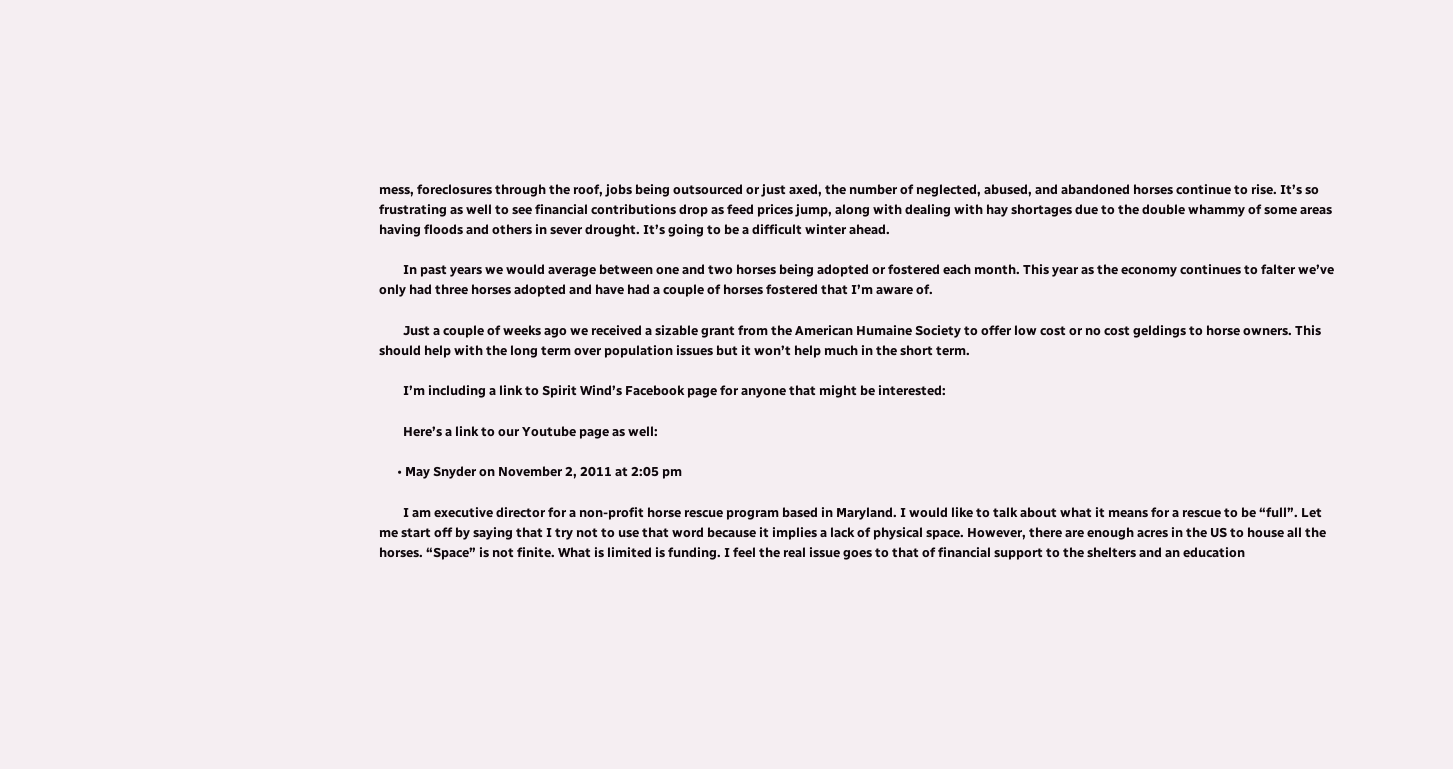mess, foreclosures through the roof, jobs being outsourced or just axed, the number of neglected, abused, and abandoned horses continue to rise. It’s so frustrating as well to see financial contributions drop as feed prices jump, along with dealing with hay shortages due to the double whammy of some areas having floods and others in sever drought. It’s going to be a difficult winter ahead.

        In past years we would average between one and two horses being adopted or fostered each month. This year as the economy continues to falter we’ve only had three horses adopted and have had a couple of horses fostered that I’m aware of.

        Just a couple of weeks ago we received a sizable grant from the American Humaine Society to offer low cost or no cost geldings to horse owners. This should help with the long term over population issues but it won’t help much in the short term.

        I’m including a link to Spirit Wind’s Facebook page for anyone that might be interested:

        Here’s a link to our Youtube page as well:

      • May Snyder on November 2, 2011 at 2:05 pm

        I am executive director for a non-profit horse rescue program based in Maryland. I would like to talk about what it means for a rescue to be “full”. Let me start off by saying that I try not to use that word because it implies a lack of physical space. However, there are enough acres in the US to house all the horses. “Space” is not finite. What is limited is funding. I feel the real issue goes to that of financial support to the shelters and an education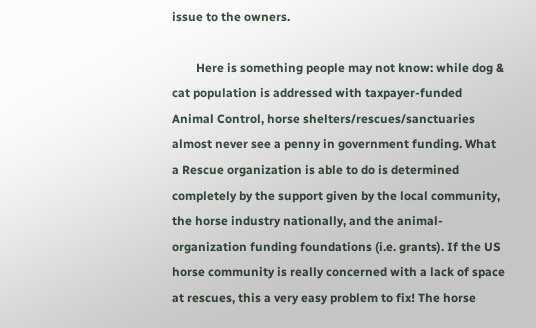issue to the owners.

        Here is something people may not know: while dog & cat population is addressed with taxpayer-funded Animal Control, horse shelters/rescues/sanctuaries almost never see a penny in government funding. What a Rescue organization is able to do is determined completely by the support given by the local community, the horse industry nationally, and the animal-organization funding foundations (i.e. grants). If the US horse community is really concerned with a lack of space at rescues, this a very easy problem to fix! The horse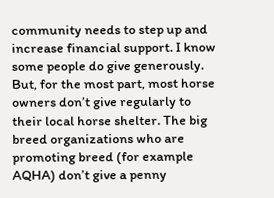community needs to step up and increase financial support. I know some people do give generously. But, for the most part, most horse owners don’t give regularly to their local horse shelter. The big breed organizations who are promoting breed (for example AQHA) don’t give a penny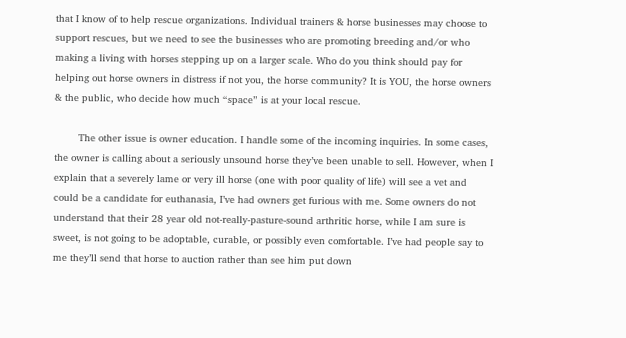that I know of to help rescue organizations. Individual trainers & horse businesses may choose to support rescues, but we need to see the businesses who are promoting breeding and/or who making a living with horses stepping up on a larger scale. Who do you think should pay for helping out horse owners in distress if not you, the horse community? It is YOU, the horse owners & the public, who decide how much “space” is at your local rescue.

        The other issue is owner education. I handle some of the incoming inquiries. In some cases, the owner is calling about a seriously unsound horse they’ve been unable to sell. However, when I explain that a severely lame or very ill horse (one with poor quality of life) will see a vet and could be a candidate for euthanasia, I’ve had owners get furious with me. Some owners do not understand that their 28 year old not-really-pasture-sound arthritic horse, while I am sure is sweet, is not going to be adoptable, curable, or possibly even comfortable. I’ve had people say to me they’ll send that horse to auction rather than see him put down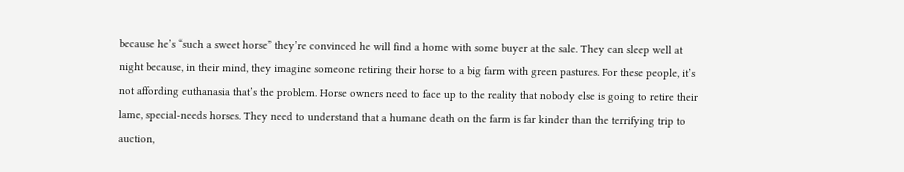because he’s “such a sweet horse” they’re convinced he will find a home with some buyer at the sale. They can sleep well at night because, in their mind, they imagine someone retiring their horse to a big farm with green pastures. For these people, it’s not affording euthanasia that’s the problem. Horse owners need to face up to the reality that nobody else is going to retire their lame, special-needs horses. They need to understand that a humane death on the farm is far kinder than the terrifying trip to auction,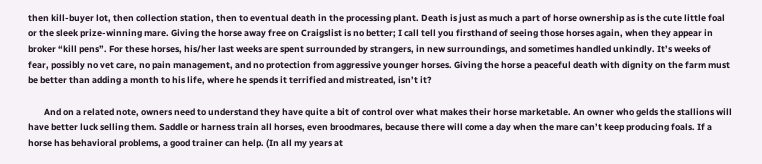then kill-buyer lot, then collection station, then to eventual death in the processing plant. Death is just as much a part of horse ownership as is the cute little foal or the sleek prize-winning mare. Giving the horse away free on Craigslist is no better; I call tell you firsthand of seeing those horses again, when they appear in broker “kill pens”. For these horses, his/her last weeks are spent surrounded by strangers, in new surroundings, and sometimes handled unkindly. It’s weeks of fear, possibly no vet care, no pain management, and no protection from aggressive younger horses. Giving the horse a peaceful death with dignity on the farm must be better than adding a month to his life, where he spends it terrified and mistreated, isn’t it?

        And on a related note, owners need to understand they have quite a bit of control over what makes their horse marketable. An owner who gelds the stallions will have better luck selling them. Saddle or harness train all horses, even broodmares, because there will come a day when the mare can’t keep producing foals. If a horse has behavioral problems, a good trainer can help. (In all my years at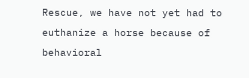Rescue, we have not yet had to euthanize a horse because of behavioral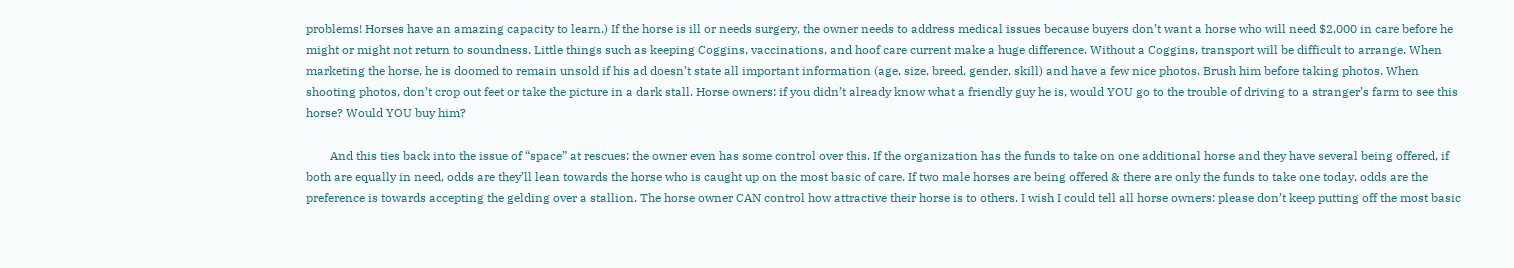problems! Horses have an amazing capacity to learn.) If the horse is ill or needs surgery, the owner needs to address medical issues because buyers don’t want a horse who will need $2,000 in care before he might or might not return to soundness. Little things such as keeping Coggins, vaccinations, and hoof care current make a huge difference. Without a Coggins, transport will be difficult to arrange. When marketing the horse, he is doomed to remain unsold if his ad doesn’t state all important information (age, size, breed, gender, skill) and have a few nice photos. Brush him before taking photos. When shooting photos, don’t crop out feet or take the picture in a dark stall. Horse owners: if you didn’t already know what a friendly guy he is, would YOU go to the trouble of driving to a stranger’s farm to see this horse? Would YOU buy him?

        And this ties back into the issue of “space” at rescues: the owner even has some control over this. If the organization has the funds to take on one additional horse and they have several being offered, if both are equally in need, odds are they’ll lean towards the horse who is caught up on the most basic of care. If two male horses are being offered & there are only the funds to take one today, odds are the preference is towards accepting the gelding over a stallion. The horse owner CAN control how attractive their horse is to others. I wish I could tell all horse owners: please don’t keep putting off the most basic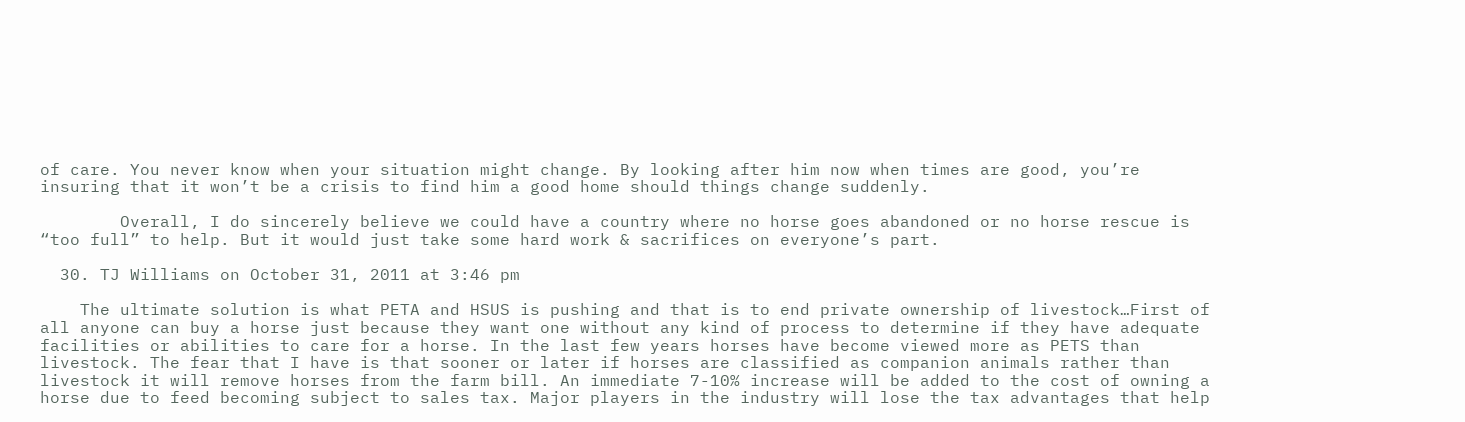of care. You never know when your situation might change. By looking after him now when times are good, you’re insuring that it won’t be a crisis to find him a good home should things change suddenly.

        Overall, I do sincerely believe we could have a country where no horse goes abandoned or no horse rescue is “too full” to help. But it would just take some hard work & sacrifices on everyone’s part.

  30. TJ Williams on October 31, 2011 at 3:46 pm

    The ultimate solution is what PETA and HSUS is pushing and that is to end private ownership of livestock…First of all anyone can buy a horse just because they want one without any kind of process to determine if they have adequate facilities or abilities to care for a horse. In the last few years horses have become viewed more as PETS than livestock. The fear that I have is that sooner or later if horses are classified as companion animals rather than livestock it will remove horses from the farm bill. An immediate 7-10% increase will be added to the cost of owning a horse due to feed becoming subject to sales tax. Major players in the industry will lose the tax advantages that help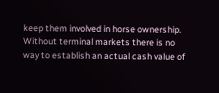keep them involved in horse ownership. Without terminal markets there is no way to establish an actual cash value of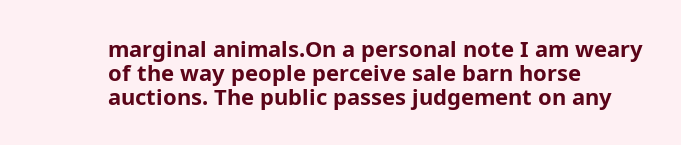marginal animals.On a personal note I am weary of the way people perceive sale barn horse auctions. The public passes judgement on any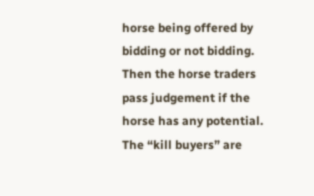horse being offered by bidding or not bidding. Then the horse traders pass judgement if the horse has any potential. The “kill buyers” are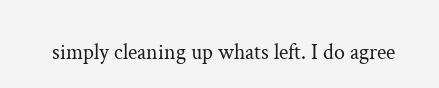simply cleaning up whats left. I do agree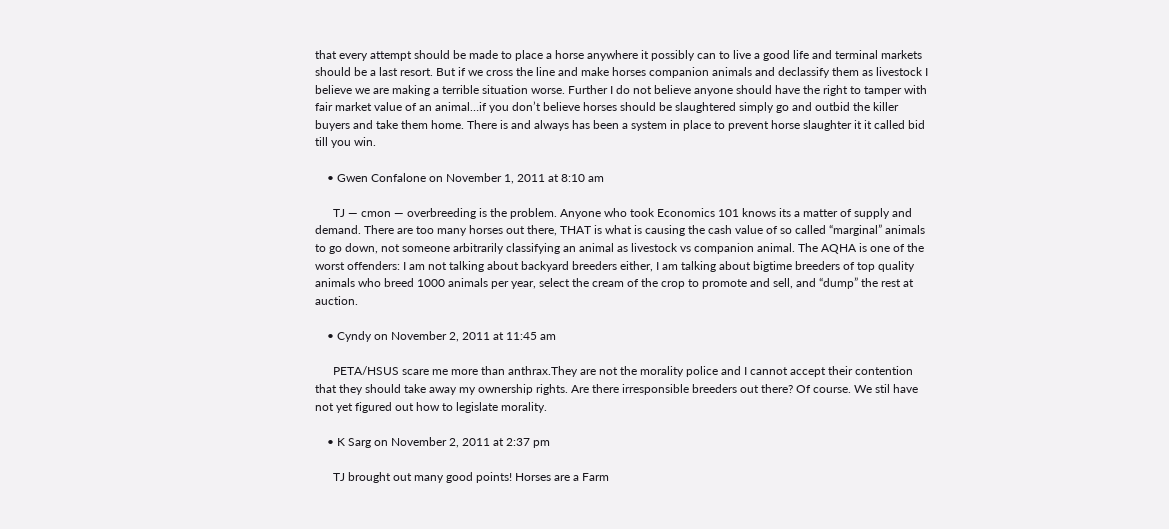that every attempt should be made to place a horse anywhere it possibly can to live a good life and terminal markets should be a last resort. But if we cross the line and make horses companion animals and declassify them as livestock I believe we are making a terrible situation worse. Further I do not believe anyone should have the right to tamper with fair market value of an animal…if you don’t believe horses should be slaughtered simply go and outbid the killer buyers and take them home. There is and always has been a system in place to prevent horse slaughter it it called bid till you win.

    • Gwen Confalone on November 1, 2011 at 8:10 am

      TJ — cmon — overbreeding is the problem. Anyone who took Economics 101 knows its a matter of supply and demand. There are too many horses out there, THAT is what is causing the cash value of so called “marginal” animals to go down, not someone arbitrarily classifying an animal as livestock vs companion animal. The AQHA is one of the worst offenders: I am not talking about backyard breeders either, I am talking about bigtime breeders of top quality animals who breed 1000 animals per year, select the cream of the crop to promote and sell, and “dump” the rest at auction.

    • Cyndy on November 2, 2011 at 11:45 am

      PETA/HSUS scare me more than anthrax.They are not the morality police and I cannot accept their contention that they should take away my ownership rights. Are there irresponsible breeders out there? Of course. We stil have not yet figured out how to legislate morality.

    • K Sarg on November 2, 2011 at 2:37 pm

      TJ brought out many good points! Horses are a Farm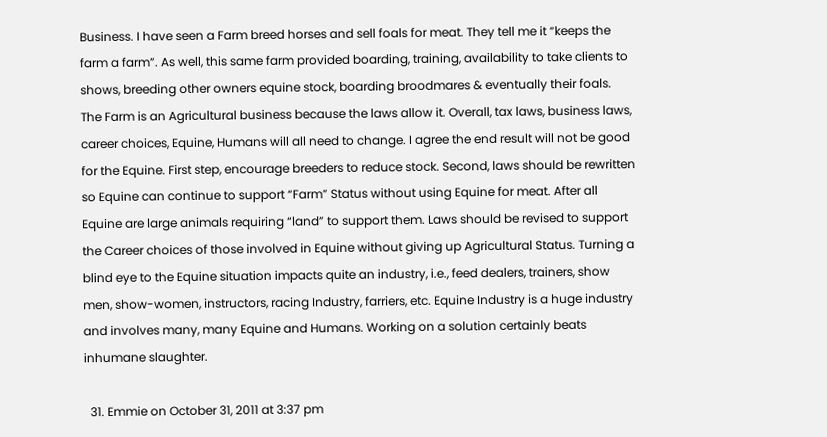Business. I have seen a Farm breed horses and sell foals for meat. They tell me it “keeps the farm a farm”. As well, this same farm provided boarding, training, availability to take clients to shows, breeding other owners equine stock, boarding broodmares & eventually their foals. The Farm is an Agricultural business because the laws allow it. Overall, tax laws, business laws, career choices, Equine, Humans will all need to change. I agree the end result will not be good for the Equine. First step, encourage breeders to reduce stock. Second, laws should be rewritten so Equine can continue to support “Farm” Status without using Equine for meat. After all Equine are large animals requiring “land” to support them. Laws should be revised to support the Career choices of those involved in Equine without giving up Agricultural Status. Turning a blind eye to the Equine situation impacts quite an industry, i.e., feed dealers, trainers, show men, show-women, instructors, racing Industry, farriers, etc. Equine Industry is a huge industry and involves many, many Equine and Humans. Working on a solution certainly beats inhumane slaughter.

  31. Emmie on October 31, 2011 at 3:37 pm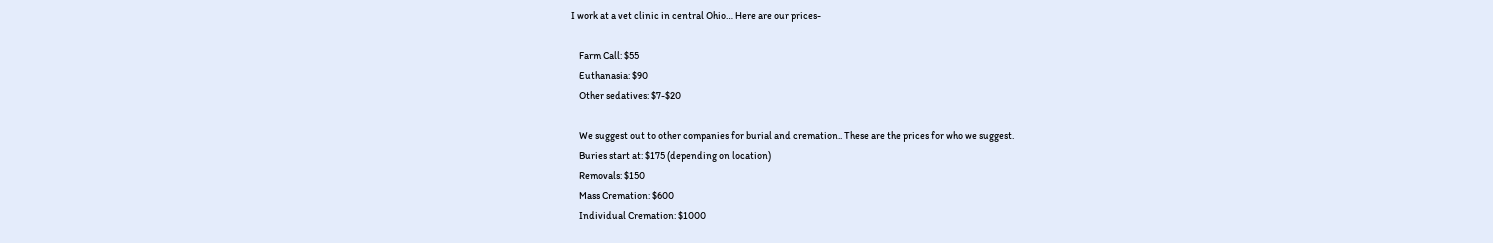I work at a vet clinic in central Ohio… Here are our prices-

    Farm Call: $55
    Euthanasia: $90
    Other sedatives: $7-$20

    We suggest out to other companies for burial and cremation.. These are the prices for who we suggest.
    Buries start at: $175 (depending on location)
    Removals: $150
    Mass Cremation: $600
    Individual Cremation: $1000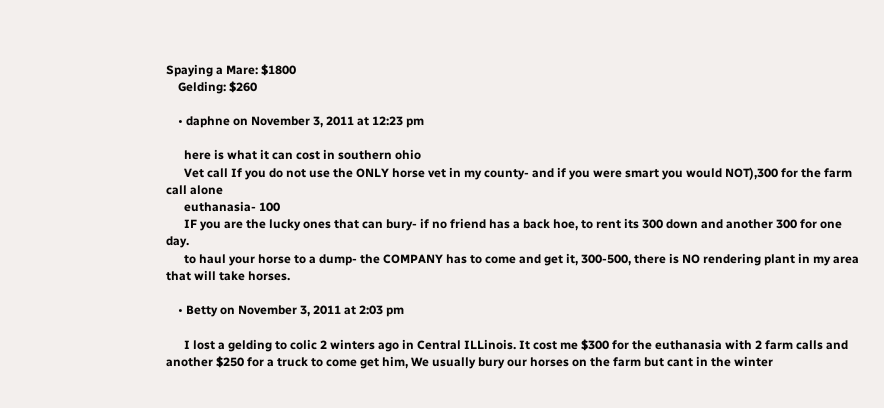Spaying a Mare: $1800
    Gelding: $260

    • daphne on November 3, 2011 at 12:23 pm

      here is what it can cost in southern ohio
      Vet call If you do not use the ONLY horse vet in my county- and if you were smart you would NOT),300 for the farm call alone
      euthanasia- 100
      IF you are the lucky ones that can bury- if no friend has a back hoe, to rent its 300 down and another 300 for one day.
      to haul your horse to a dump- the COMPANY has to come and get it, 300-500, there is NO rendering plant in my area that will take horses.

    • Betty on November 3, 2011 at 2:03 pm

      I lost a gelding to colic 2 winters ago in Central ILLinois. It cost me $300 for the euthanasia with 2 farm calls and another $250 for a truck to come get him, We usually bury our horses on the farm but cant in the winter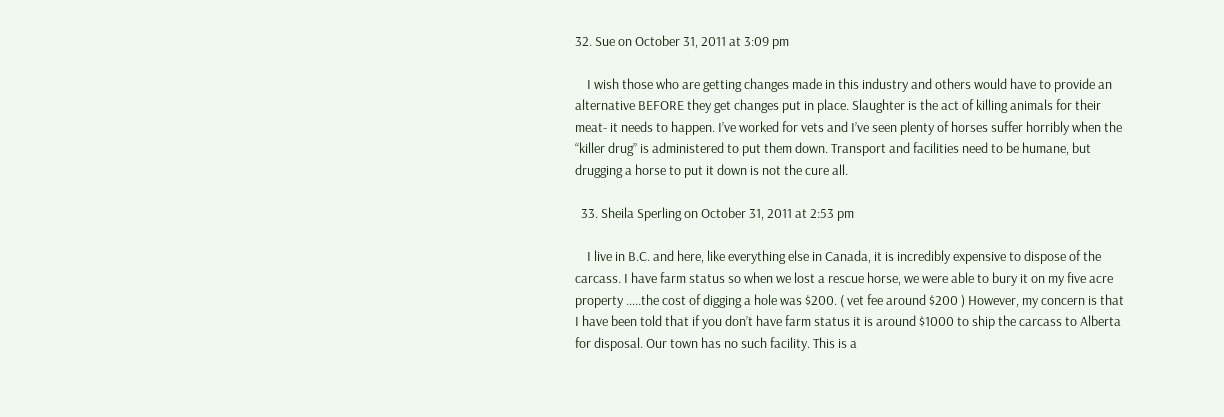32. Sue on October 31, 2011 at 3:09 pm

    I wish those who are getting changes made in this industry and others would have to provide an alternative BEFORE they get changes put in place. Slaughter is the act of killing animals for their meat- it needs to happen. I’ve worked for vets and I’ve seen plenty of horses suffer horribly when the “killer drug” is administered to put them down. Transport and facilities need to be humane, but drugging a horse to put it down is not the cure all.

  33. Sheila Sperling on October 31, 2011 at 2:53 pm

    I live in B.C. and here, like everything else in Canada, it is incredibly expensive to dispose of the carcass. I have farm status so when we lost a rescue horse, we were able to bury it on my five acre property …..the cost of digging a hole was $200. ( vet fee around $200 ) However, my concern is that I have been told that if you don’t have farm status it is around $1000 to ship the carcass to Alberta for disposal. Our town has no such facility. This is a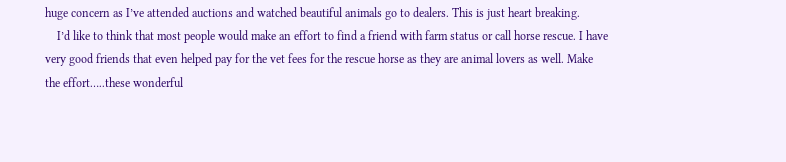huge concern as I’ve attended auctions and watched beautiful animals go to dealers. This is just heart breaking.
    I’d like to think that most people would make an effort to find a friend with farm status or call horse rescue. I have very good friends that even helped pay for the vet fees for the rescue horse as they are animal lovers as well. Make the effort…..these wonderful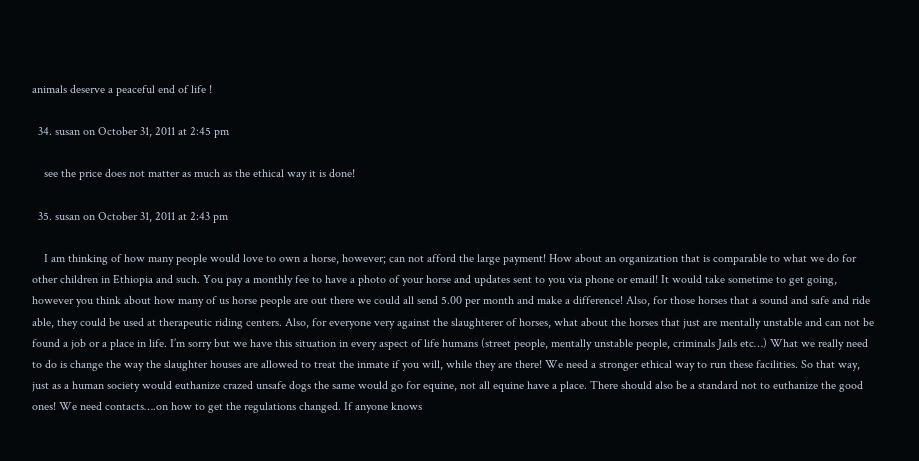animals deserve a peaceful end of life !

  34. susan on October 31, 2011 at 2:45 pm

    see the price does not matter as much as the ethical way it is done!

  35. susan on October 31, 2011 at 2:43 pm

    I am thinking of how many people would love to own a horse, however; can not afford the large payment! How about an organization that is comparable to what we do for other children in Ethiopia and such. You pay a monthly fee to have a photo of your horse and updates sent to you via phone or email! It would take sometime to get going, however you think about how many of us horse people are out there we could all send 5.00 per month and make a difference! Also, for those horses that a sound and safe and ride able, they could be used at therapeutic riding centers. Also, for everyone very against the slaughterer of horses, what about the horses that just are mentally unstable and can not be found a job or a place in life. I’m sorry but we have this situation in every aspect of life humans (street people, mentally unstable people, criminals Jails etc…) What we really need to do is change the way the slaughter houses are allowed to treat the inmate if you will, while they are there! We need a stronger ethical way to run these facilities. So that way, just as a human society would euthanize crazed unsafe dogs the same would go for equine, not all equine have a place. There should also be a standard not to euthanize the good ones! We need contacts….on how to get the regulations changed. If anyone knows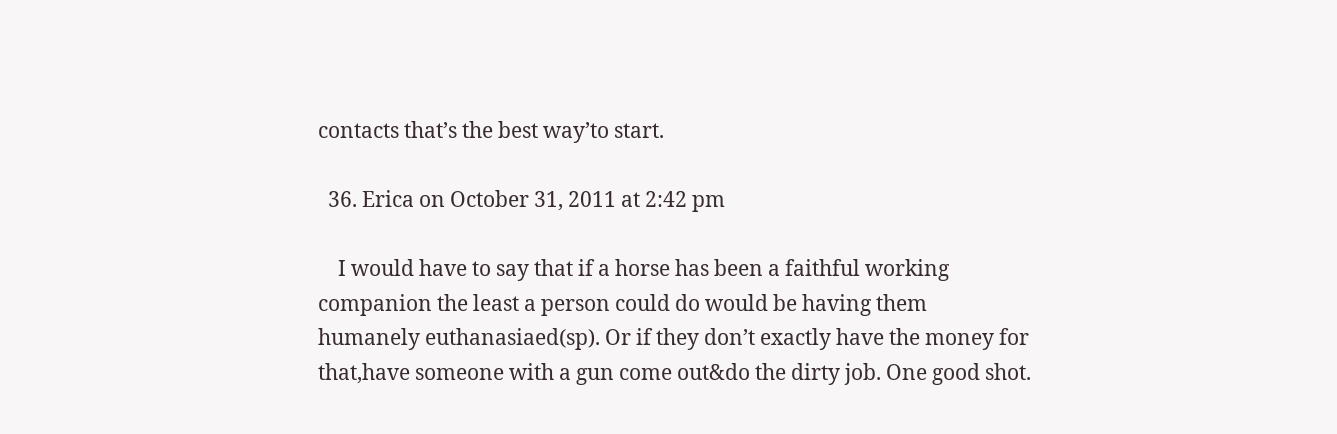contacts that’s the best way’to start.

  36. Erica on October 31, 2011 at 2:42 pm

    I would have to say that if a horse has been a faithful working companion the least a person could do would be having them humanely euthanasiaed(sp). Or if they don’t exactly have the money for that,have someone with a gun come out&do the dirty job. One good shot.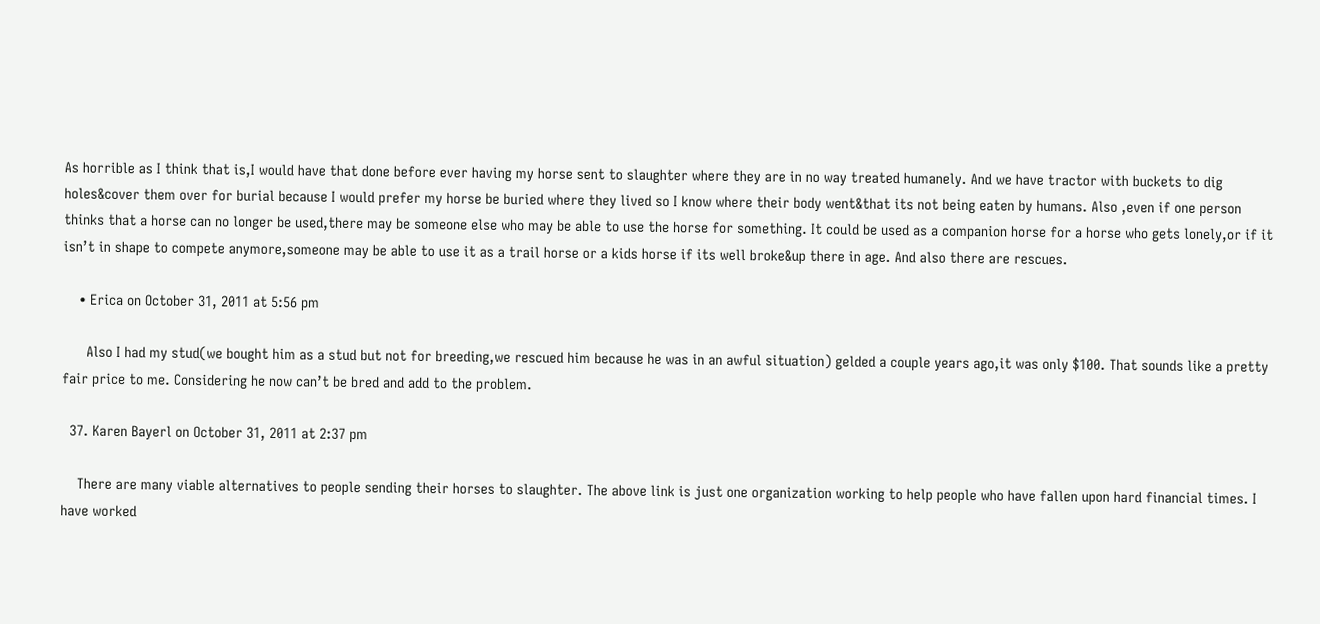As horrible as I think that is,I would have that done before ever having my horse sent to slaughter where they are in no way treated humanely. And we have tractor with buckets to dig holes&cover them over for burial because I would prefer my horse be buried where they lived so I know where their body went&that its not being eaten by humans. Also ,even if one person thinks that a horse can no longer be used,there may be someone else who may be able to use the horse for something. It could be used as a companion horse for a horse who gets lonely,or if it isn’t in shape to compete anymore,someone may be able to use it as a trail horse or a kids horse if its well broke&up there in age. And also there are rescues.

    • Erica on October 31, 2011 at 5:56 pm

      Also I had my stud(we bought him as a stud but not for breeding,we rescued him because he was in an awful situation) gelded a couple years ago,it was only $100. That sounds like a pretty fair price to me. Considering he now can’t be bred and add to the problem.

  37. Karen Bayerl on October 31, 2011 at 2:37 pm

    There are many viable alternatives to people sending their horses to slaughter. The above link is just one organization working to help people who have fallen upon hard financial times. I have worked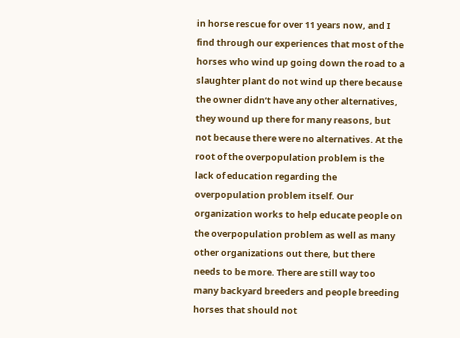in horse rescue for over 11 years now, and I find through our experiences that most of the horses who wind up going down the road to a slaughter plant do not wind up there because the owner didn’t have any other alternatives, they wound up there for many reasons, but not because there were no alternatives. At the root of the overpopulation problem is the lack of education regarding the overpopulation problem itself. Our organization works to help educate people on the overpopulation problem as well as many other organizations out there, but there needs to be more. There are still way too many backyard breeders and people breeding horses that should not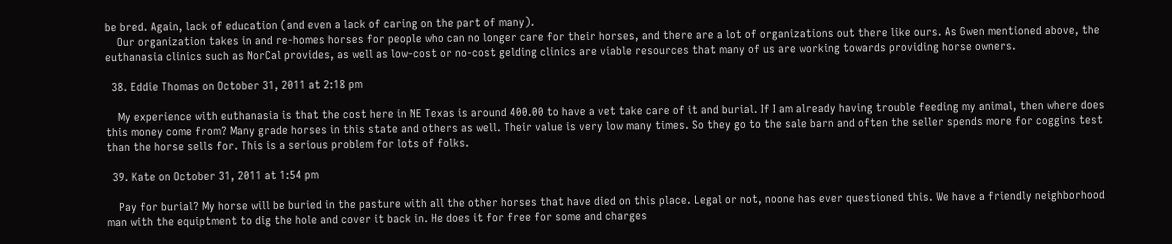be bred. Again, lack of education (and even a lack of caring on the part of many).
    Our organization takes in and re-homes horses for people who can no longer care for their horses, and there are a lot of organizations out there like ours. As Gwen mentioned above, the euthanasia clinics such as NorCal provides, as well as low-cost or no-cost gelding clinics are viable resources that many of us are working towards providing horse owners.

  38. Eddie Thomas on October 31, 2011 at 2:18 pm

    My experience with euthanasia is that the cost here in NE Texas is around 400.00 to have a vet take care of it and burial. If I am already having trouble feeding my animal, then where does this money come from? Many grade horses in this state and others as well. Their value is very low many times. So they go to the sale barn and often the seller spends more for coggins test than the horse sells for. This is a serious problem for lots of folks.

  39. Kate on October 31, 2011 at 1:54 pm

    Pay for burial? My horse will be buried in the pasture with all the other horses that have died on this place. Legal or not, noone has ever questioned this. We have a friendly neighborhood man with the equiptment to dig the hole and cover it back in. He does it for free for some and charges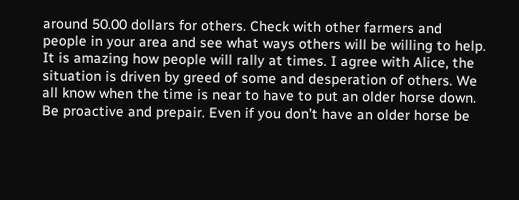around 50.00 dollars for others. Check with other farmers and people in your area and see what ways others will be willing to help. It is amazing how people will rally at times. I agree with Alice, the situation is driven by greed of some and desperation of others. We all know when the time is near to have to put an older horse down. Be proactive and prepair. Even if you don’t have an older horse be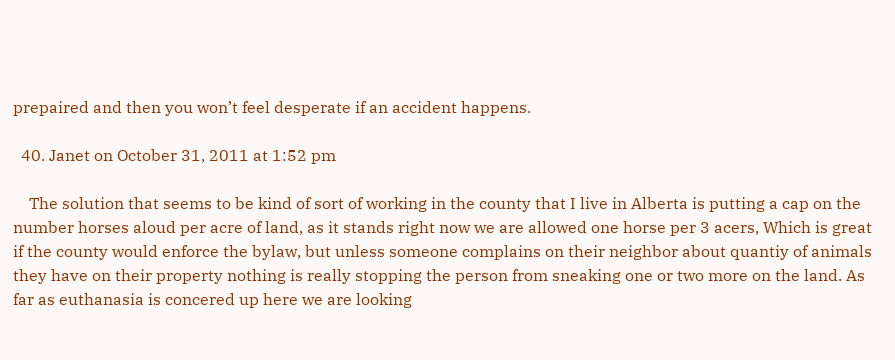prepaired and then you won’t feel desperate if an accident happens.

  40. Janet on October 31, 2011 at 1:52 pm

    The solution that seems to be kind of sort of working in the county that I live in Alberta is putting a cap on the number horses aloud per acre of land, as it stands right now we are allowed one horse per 3 acers, Which is great if the county would enforce the bylaw, but unless someone complains on their neighbor about quantiy of animals they have on their property nothing is really stopping the person from sneaking one or two more on the land. As far as euthanasia is concered up here we are looking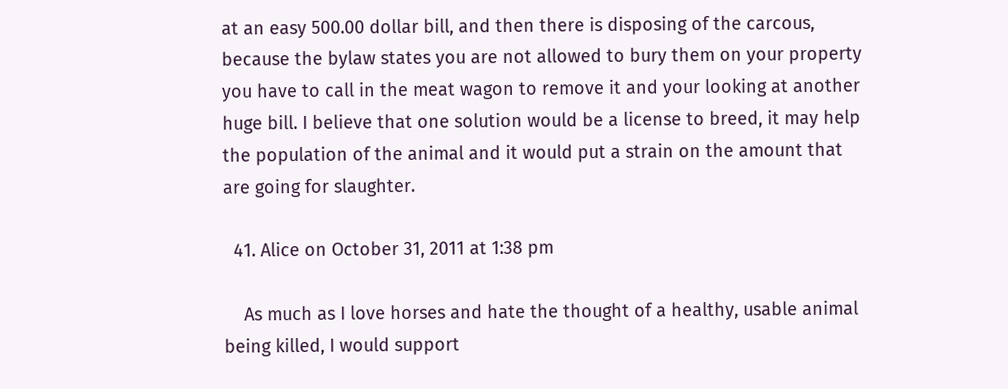at an easy 500.00 dollar bill, and then there is disposing of the carcous, because the bylaw states you are not allowed to bury them on your property you have to call in the meat wagon to remove it and your looking at another huge bill. I believe that one solution would be a license to breed, it may help the population of the animal and it would put a strain on the amount that are going for slaughter.

  41. Alice on October 31, 2011 at 1:38 pm

    As much as I love horses and hate the thought of a healthy, usable animal being killed, I would support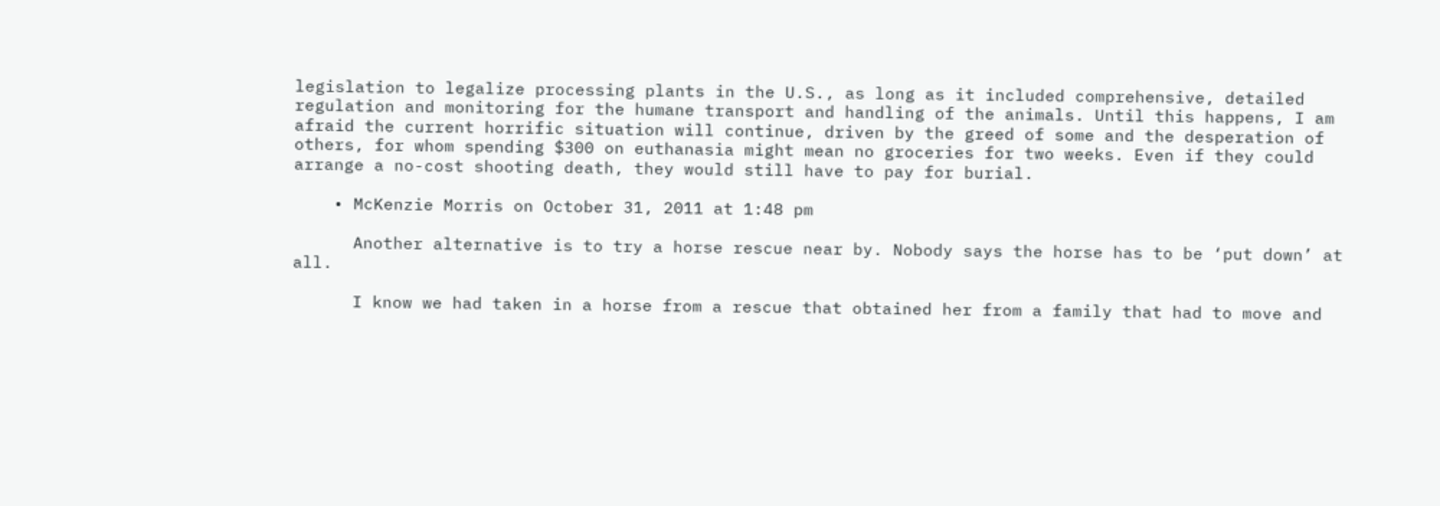legislation to legalize processing plants in the U.S., as long as it included comprehensive, detailed regulation and monitoring for the humane transport and handling of the animals. Until this happens, I am afraid the current horrific situation will continue, driven by the greed of some and the desperation of others, for whom spending $300 on euthanasia might mean no groceries for two weeks. Even if they could arrange a no-cost shooting death, they would still have to pay for burial.

    • McKenzie Morris on October 31, 2011 at 1:48 pm

      Another alternative is to try a horse rescue near by. Nobody says the horse has to be ‘put down’ at all.

      I know we had taken in a horse from a rescue that obtained her from a family that had to move and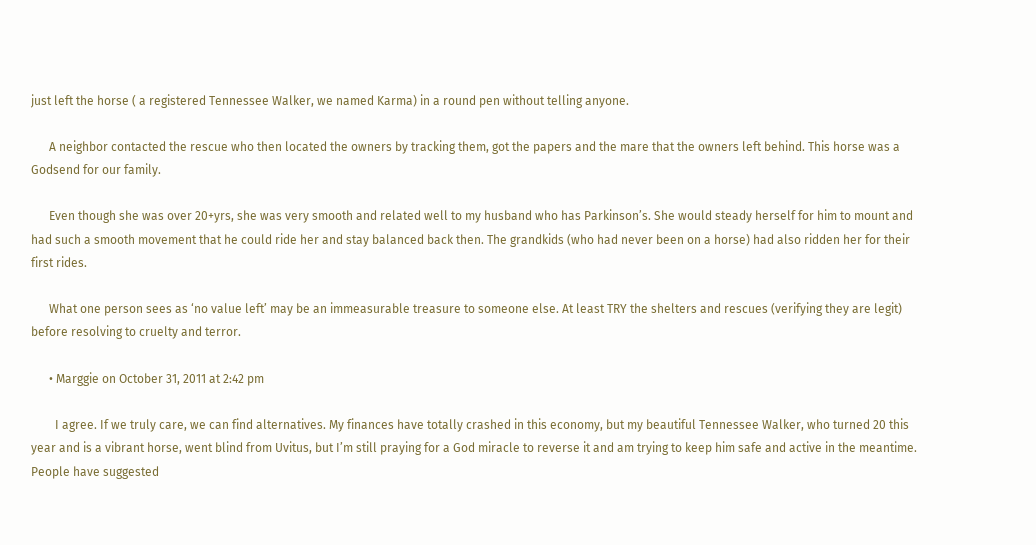just left the horse ( a registered Tennessee Walker, we named Karma) in a round pen without telling anyone.

      A neighbor contacted the rescue who then located the owners by tracking them, got the papers and the mare that the owners left behind. This horse was a Godsend for our family.

      Even though she was over 20+yrs, she was very smooth and related well to my husband who has Parkinson’s. She would steady herself for him to mount and had such a smooth movement that he could ride her and stay balanced back then. The grandkids (who had never been on a horse) had also ridden her for their first rides.

      What one person sees as ‘no value left’ may be an immeasurable treasure to someone else. At least TRY the shelters and rescues (verifying they are legit) before resolving to cruelty and terror.

      • Marggie on October 31, 2011 at 2:42 pm

        I agree. If we truly care, we can find alternatives. My finances have totally crashed in this economy, but my beautiful Tennessee Walker, who turned 20 this year and is a vibrant horse, went blind from Uvitus, but I’m still praying for a God miracle to reverse it and am trying to keep him safe and active in the meantime. People have suggested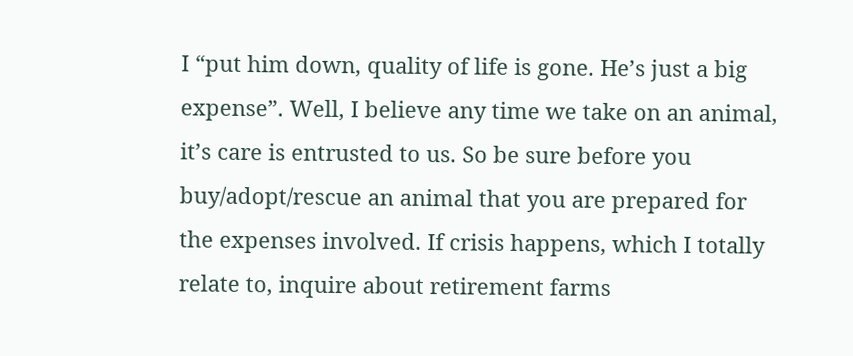I “put him down, quality of life is gone. He’s just a big expense”. Well, I believe any time we take on an animal, it’s care is entrusted to us. So be sure before you buy/adopt/rescue an animal that you are prepared for the expenses involved. If crisis happens, which I totally relate to, inquire about retirement farms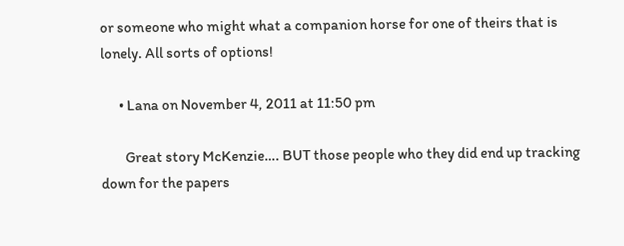or someone who might what a companion horse for one of theirs that is lonely. All sorts of options!

      • Lana on November 4, 2011 at 11:50 pm

        Great story McKenzie…. BUT those people who they did end up tracking down for the papers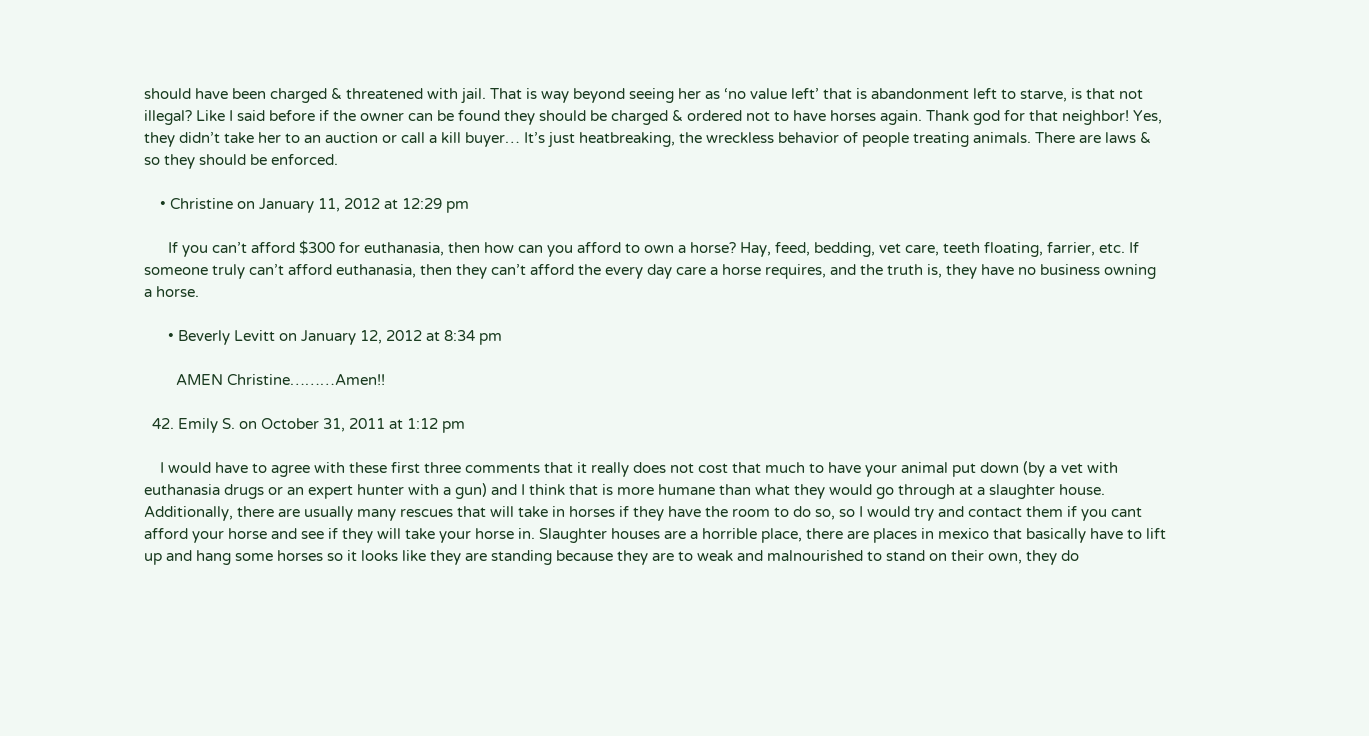should have been charged & threatened with jail. That is way beyond seeing her as ‘no value left’ that is abandonment left to starve, is that not illegal? Like I said before if the owner can be found they should be charged & ordered not to have horses again. Thank god for that neighbor! Yes, they didn’t take her to an auction or call a kill buyer… It’s just heatbreaking, the wreckless behavior of people treating animals. There are laws & so they should be enforced.

    • Christine on January 11, 2012 at 12:29 pm

      If you can’t afford $300 for euthanasia, then how can you afford to own a horse? Hay, feed, bedding, vet care, teeth floating, farrier, etc. If someone truly can’t afford euthanasia, then they can’t afford the every day care a horse requires, and the truth is, they have no business owning a horse.

      • Beverly Levitt on January 12, 2012 at 8:34 pm

        AMEN Christine………Amen!!

  42. Emily S. on October 31, 2011 at 1:12 pm

    I would have to agree with these first three comments that it really does not cost that much to have your animal put down (by a vet with euthanasia drugs or an expert hunter with a gun) and I think that is more humane than what they would go through at a slaughter house. Additionally, there are usually many rescues that will take in horses if they have the room to do so, so I would try and contact them if you cant afford your horse and see if they will take your horse in. Slaughter houses are a horrible place, there are places in mexico that basically have to lift up and hang some horses so it looks like they are standing because they are to weak and malnourished to stand on their own, they do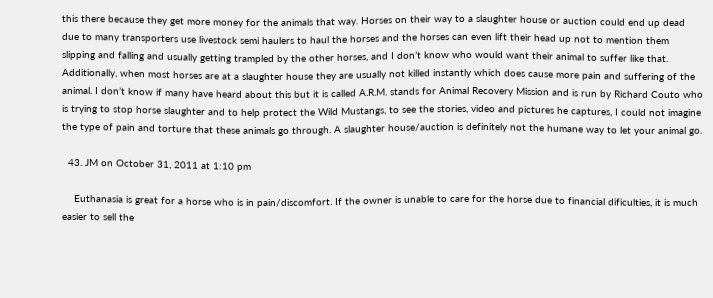this there because they get more money for the animals that way. Horses on their way to a slaughter house or auction could end up dead due to many transporters use livestock semi haulers to haul the horses and the horses can even lift their head up not to mention them slipping and falling and usually getting trampled by the other horses, and I don’t know who would want their animal to suffer like that. Additionally, when most horses are at a slaughter house they are usually not killed instantly which does cause more pain and suffering of the animal. I don’t know if many have heard about this but it is called A.R.M. stands for Animal Recovery Mission and is run by Richard Couto who is trying to stop horse slaughter and to help protect the Wild Mustangs, to see the stories, video and pictures he captures, I could not imagine the type of pain and torture that these animals go through. A slaughter house/auction is definitely not the humane way to let your animal go.

  43. JM on October 31, 2011 at 1:10 pm

    Euthanasia is great for a horse who is in pain/discomfort. If the owner is unable to care for the horse due to financial dificulties, it is much easier to sell the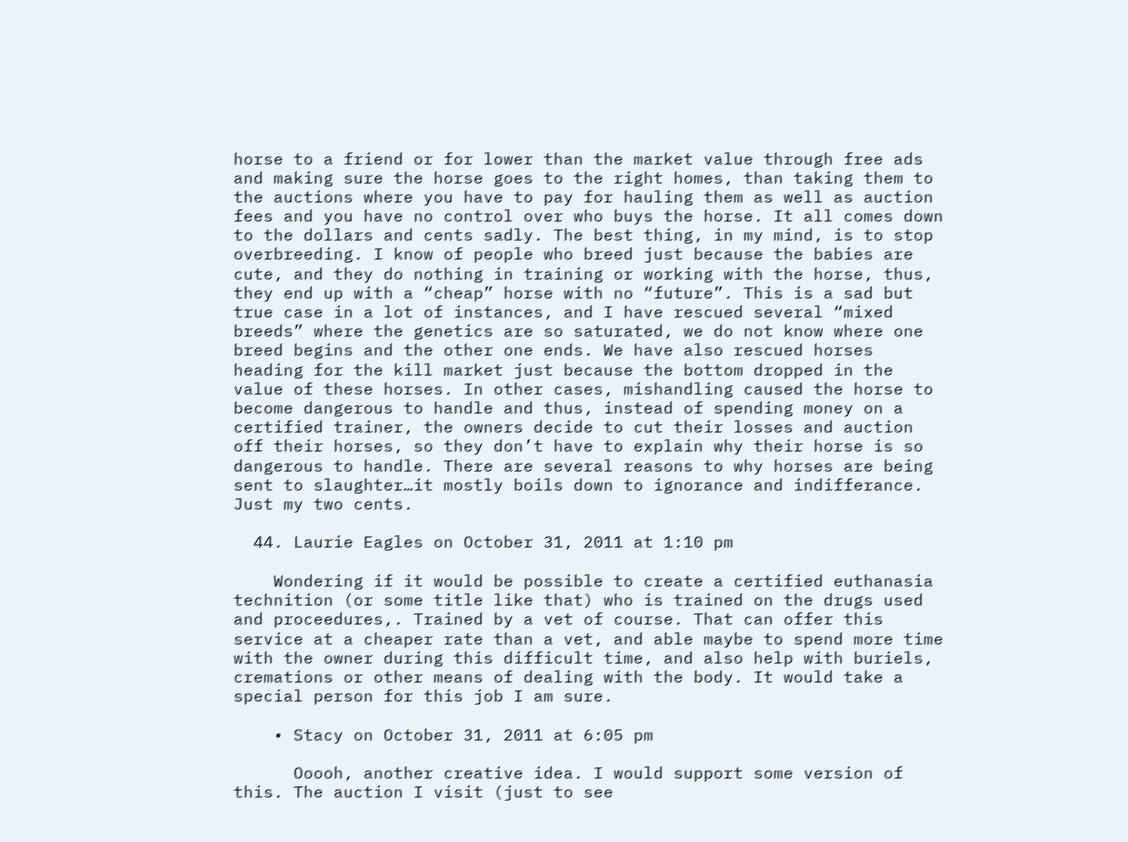horse to a friend or for lower than the market value through free ads and making sure the horse goes to the right homes, than taking them to the auctions where you have to pay for hauling them as well as auction fees and you have no control over who buys the horse. It all comes down to the dollars and cents sadly. The best thing, in my mind, is to stop overbreeding. I know of people who breed just because the babies are cute, and they do nothing in training or working with the horse, thus, they end up with a “cheap” horse with no “future”. This is a sad but true case in a lot of instances, and I have rescued several “mixed breeds” where the genetics are so saturated, we do not know where one breed begins and the other one ends. We have also rescued horses heading for the kill market just because the bottom dropped in the value of these horses. In other cases, mishandling caused the horse to become dangerous to handle and thus, instead of spending money on a certified trainer, the owners decide to cut their losses and auction off their horses, so they don’t have to explain why their horse is so dangerous to handle. There are several reasons to why horses are being sent to slaughter…it mostly boils down to ignorance and indifferance. Just my two cents.

  44. Laurie Eagles on October 31, 2011 at 1:10 pm

    Wondering if it would be possible to create a certified euthanasia technition (or some title like that) who is trained on the drugs used and proceedures,. Trained by a vet of course. That can offer this service at a cheaper rate than a vet, and able maybe to spend more time with the owner during this difficult time, and also help with buriels, cremations or other means of dealing with the body. It would take a special person for this job I am sure.

    • Stacy on October 31, 2011 at 6:05 pm

      Ooooh, another creative idea. I would support some version of this. The auction I visit (just to see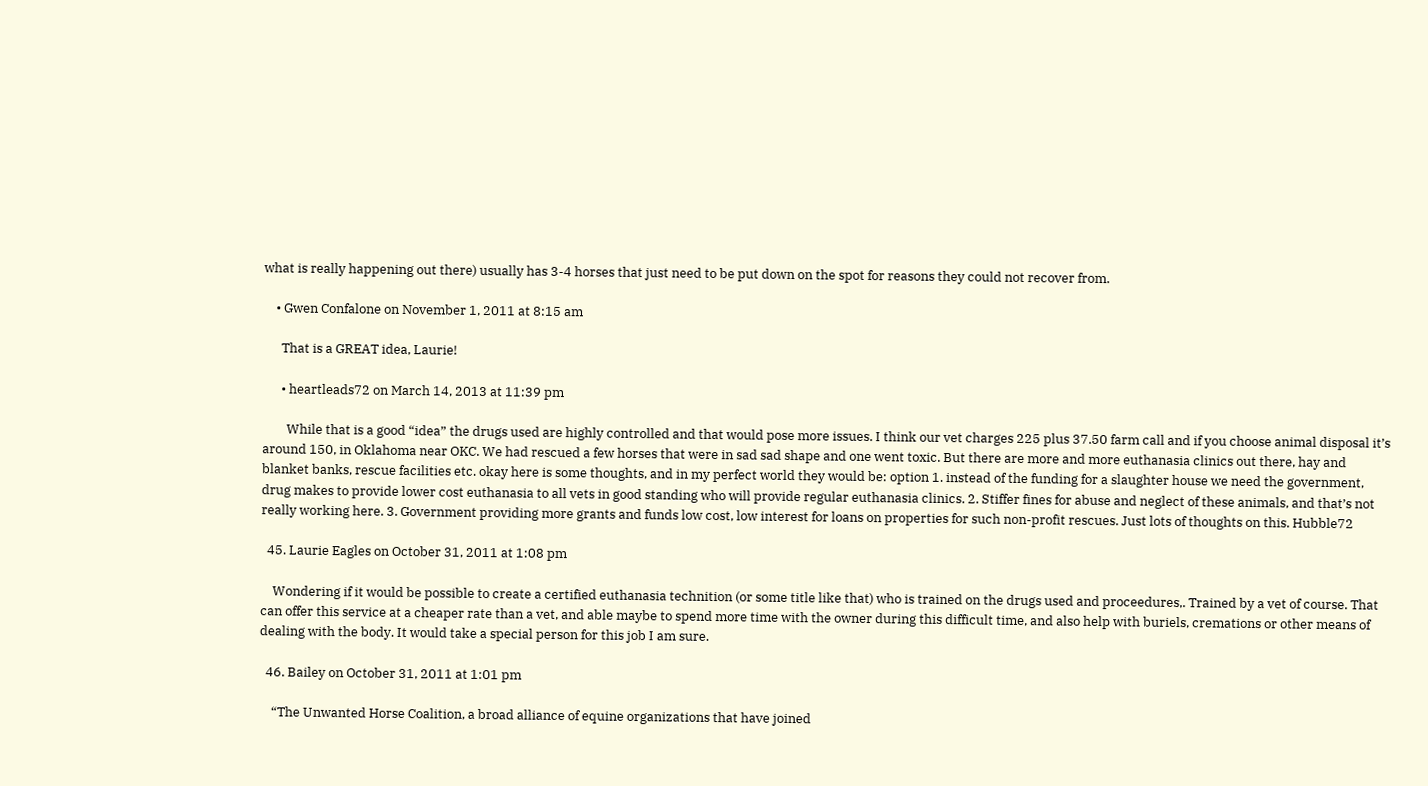what is really happening out there) usually has 3-4 horses that just need to be put down on the spot for reasons they could not recover from.

    • Gwen Confalone on November 1, 2011 at 8:15 am

      That is a GREAT idea, Laurie!

      • heartleads72 on March 14, 2013 at 11:39 pm

        While that is a good “idea” the drugs used are highly controlled and that would pose more issues. I think our vet charges 225 plus 37.50 farm call and if you choose animal disposal it’s around 150, in Oklahoma near OKC. We had rescued a few horses that were in sad sad shape and one went toxic. But there are more and more euthanasia clinics out there, hay and blanket banks, rescue facilities etc. okay here is some thoughts, and in my perfect world they would be: option 1. instead of the funding for a slaughter house we need the government, drug makes to provide lower cost euthanasia to all vets in good standing who will provide regular euthanasia clinics. 2. Stiffer fines for abuse and neglect of these animals, and that’s not really working here. 3. Government providing more grants and funds low cost, low interest for loans on properties for such non-profit rescues. Just lots of thoughts on this. Hubble72

  45. Laurie Eagles on October 31, 2011 at 1:08 pm

    Wondering if it would be possible to create a certified euthanasia technition (or some title like that) who is trained on the drugs used and proceedures,. Trained by a vet of course. That can offer this service at a cheaper rate than a vet, and able maybe to spend more time with the owner during this difficult time, and also help with buriels, cremations or other means of dealing with the body. It would take a special person for this job I am sure.

  46. Bailey on October 31, 2011 at 1:01 pm

    “The Unwanted Horse Coalition, a broad alliance of equine organizations that have joined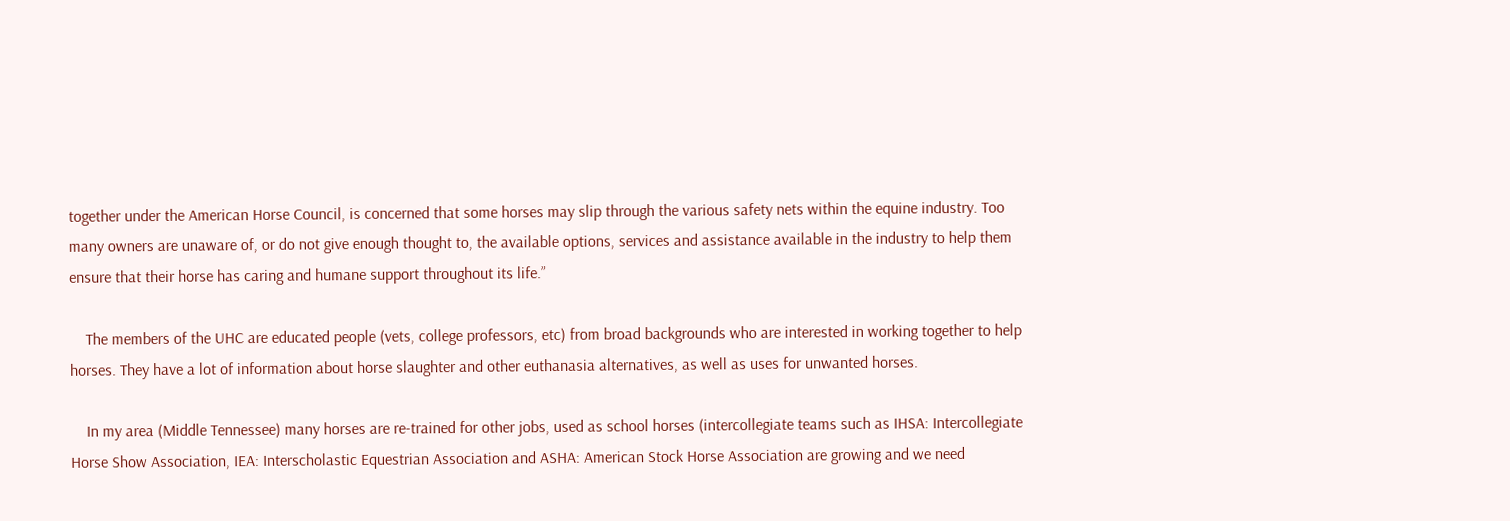together under the American Horse Council, is concerned that some horses may slip through the various safety nets within the equine industry. Too many owners are unaware of, or do not give enough thought to, the available options, services and assistance available in the industry to help them ensure that their horse has caring and humane support throughout its life.”

    The members of the UHC are educated people (vets, college professors, etc) from broad backgrounds who are interested in working together to help horses. They have a lot of information about horse slaughter and other euthanasia alternatives, as well as uses for unwanted horses.

    In my area (Middle Tennessee) many horses are re-trained for other jobs, used as school horses (intercollegiate teams such as IHSA: Intercollegiate Horse Show Association, IEA: Interscholastic Equestrian Association and ASHA: American Stock Horse Association are growing and we need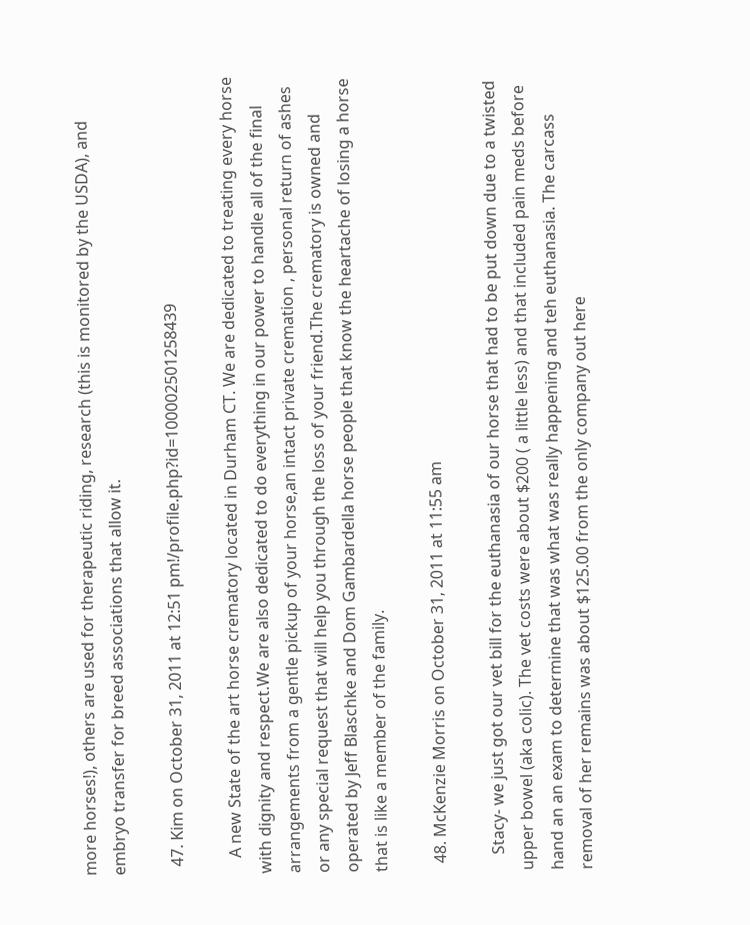more horses!), others are used for therapeutic riding, research (this is monitored by the USDA), and embryo transfer for breed associations that allow it.

  47. Kim on October 31, 2011 at 12:51 pm!/profile.php?id=100002501258439

    A new State of the art horse crematory located in Durham CT. We are dedicated to treating every horse with dignity and respect.We are also dedicated to do everything in our power to handle all of the final arrangements from a gentle pickup of your horse,an intact private cremation , personal return of ashes or any special request that will help you through the loss of your friend.The crematory is owned and operated by Jeff Blaschke and Dom Gambardella horse people that know the heartache of losing a horse that is like a member of the family.

  48. McKenzie Morris on October 31, 2011 at 11:55 am

    Stacy- we just got our vet bill for the euthanasia of our horse that had to be put down due to a twisted upper bowel (aka colic). The vet costs were about $200 ( a little less) and that included pain meds before hand an an exam to determine that was what was really happening and teh euthanasia. The carcass removal of her remains was about $125.00 from the only company out here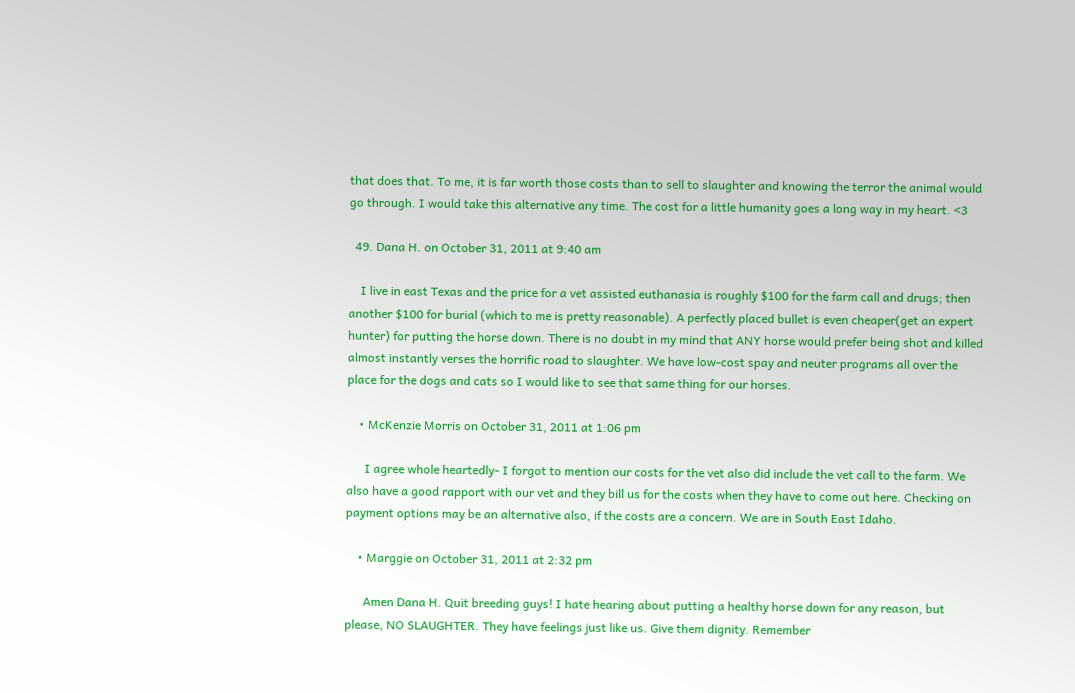that does that. To me, it is far worth those costs than to sell to slaughter and knowing the terror the animal would go through. I would take this alternative any time. The cost for a little humanity goes a long way in my heart. <3

  49. Dana H. on October 31, 2011 at 9:40 am

    I live in east Texas and the price for a vet assisted euthanasia is roughly $100 for the farm call and drugs; then another $100 for burial (which to me is pretty reasonable). A perfectly placed bullet is even cheaper(get an expert hunter) for putting the horse down. There is no doubt in my mind that ANY horse would prefer being shot and killed almost instantly verses the horrific road to slaughter. We have low-cost spay and neuter programs all over the place for the dogs and cats so I would like to see that same thing for our horses.

    • McKenzie Morris on October 31, 2011 at 1:06 pm

      I agree whole heartedly- I forgot to mention our costs for the vet also did include the vet call to the farm. We also have a good rapport with our vet and they bill us for the costs when they have to come out here. Checking on payment options may be an alternative also, if the costs are a concern. We are in South East Idaho.

    • Marggie on October 31, 2011 at 2:32 pm

      Amen Dana H. Quit breeding guys! I hate hearing about putting a healthy horse down for any reason, but please, NO SLAUGHTER. They have feelings just like us. Give them dignity. Remember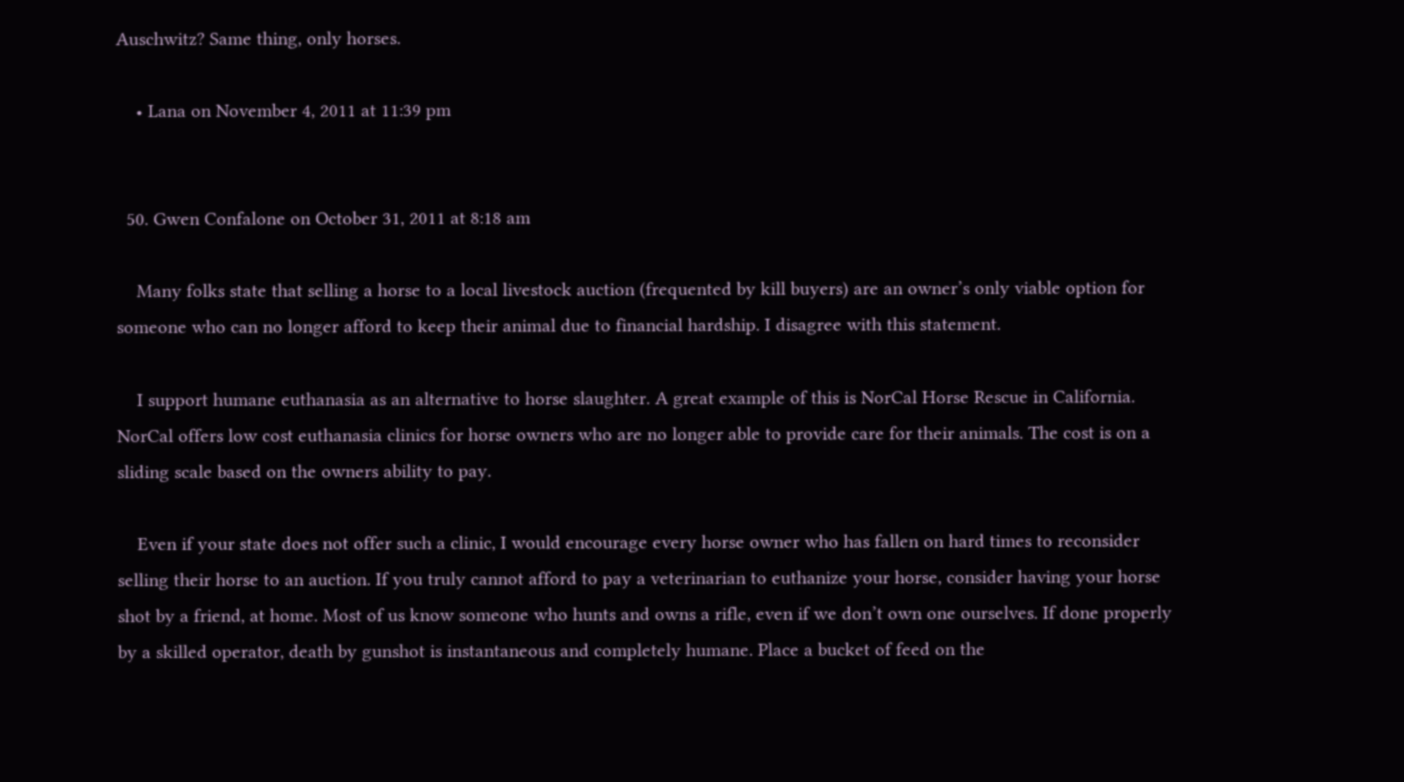Auschwitz? Same thing, only horses.

    • Lana on November 4, 2011 at 11:39 pm


  50. Gwen Confalone on October 31, 2011 at 8:18 am

    Many folks state that selling a horse to a local livestock auction (frequented by kill buyers) are an owner’s only viable option for someone who can no longer afford to keep their animal due to financial hardship. I disagree with this statement.

    I support humane euthanasia as an alternative to horse slaughter. A great example of this is NorCal Horse Rescue in California. NorCal offers low cost euthanasia clinics for horse owners who are no longer able to provide care for their animals. The cost is on a sliding scale based on the owners ability to pay.

    Even if your state does not offer such a clinic, I would encourage every horse owner who has fallen on hard times to reconsider selling their horse to an auction. If you truly cannot afford to pay a veterinarian to euthanize your horse, consider having your horse shot by a friend, at home. Most of us know someone who hunts and owns a rifle, even if we don’t own one ourselves. If done properly by a skilled operator, death by gunshot is instantaneous and completely humane. Place a bucket of feed on the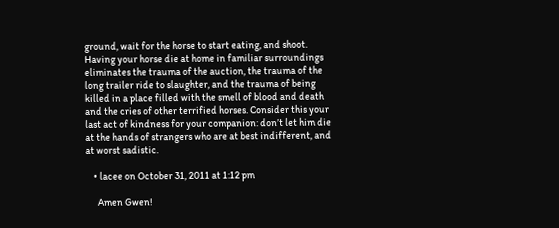ground, wait for the horse to start eating, and shoot. Having your horse die at home in familiar surroundings eliminates the trauma of the auction, the trauma of the long trailer ride to slaughter, and the trauma of being killed in a place filled with the smell of blood and death and the cries of other terrified horses. Consider this your last act of kindness for your companion: don’t let him die at the hands of strangers who are at best indifferent, and at worst sadistic.

    • lacee on October 31, 2011 at 1:12 pm

      Amen Gwen!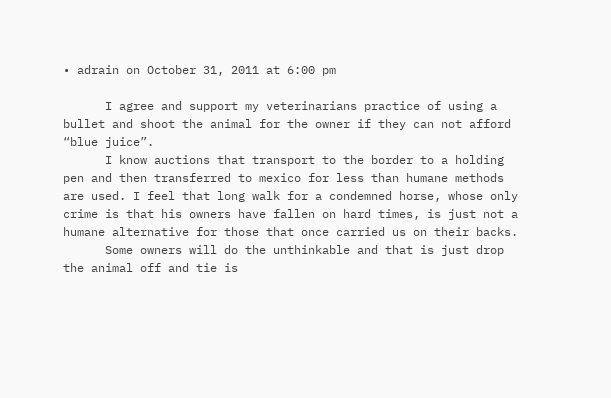• adrain on October 31, 2011 at 6:00 pm

      I agree and support my veterinarians practice of using a bullet and shoot the animal for the owner if they can not afford “blue juice”.
      I know auctions that transport to the border to a holding pen and then transferred to mexico for less than humane methods are used. I feel that long walk for a condemned horse, whose only crime is that his owners have fallen on hard times, is just not a humane alternative for those that once carried us on their backs.
      Some owners will do the unthinkable and that is just drop the animal off and tie is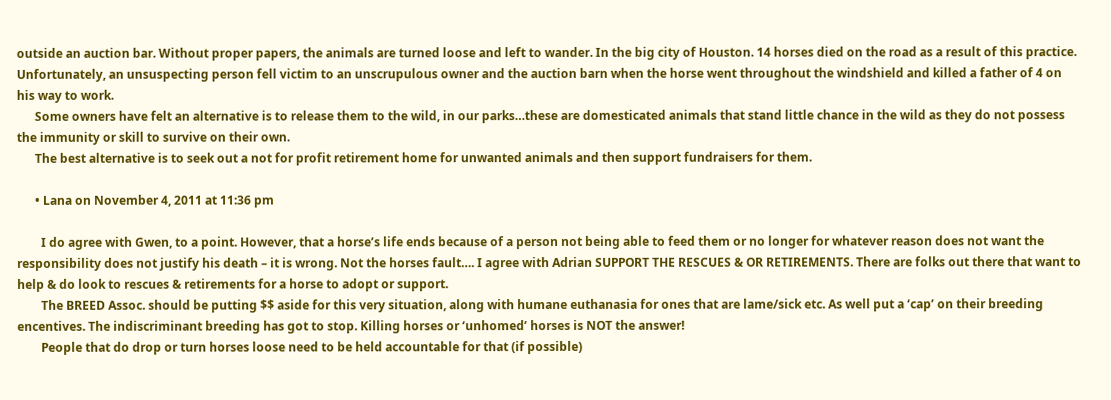outside an auction bar. Without proper papers, the animals are turned loose and left to wander. In the big city of Houston. 14 horses died on the road as a result of this practice. Unfortunately, an unsuspecting person fell victim to an unscrupulous owner and the auction barn when the horse went throughout the windshield and killed a father of 4 on his way to work.
      Some owners have felt an alternative is to release them to the wild, in our parks…these are domesticated animals that stand little chance in the wild as they do not possess the immunity or skill to survive on their own.
      The best alternative is to seek out a not for profit retirement home for unwanted animals and then support fundraisers for them.

      • Lana on November 4, 2011 at 11:36 pm

        I do agree with Gwen, to a point. However, that a horse’s life ends because of a person not being able to feed them or no longer for whatever reason does not want the responsibility does not justify his death – it is wrong. Not the horses fault…. I agree with Adrian SUPPORT THE RESCUES & OR RETIREMENTS. There are folks out there that want to help & do look to rescues & retirements for a horse to adopt or support.
        The BREED Assoc. should be putting $$ aside for this very situation, along with humane euthanasia for ones that are lame/sick etc. As well put a ‘cap’ on their breeding encentives. The indiscriminant breeding has got to stop. Killing horses or ‘unhomed’ horses is NOT the answer!
        People that do drop or turn horses loose need to be held accountable for that (if possible)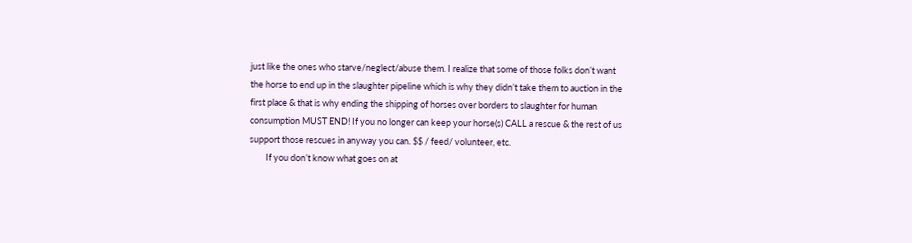just like the ones who starve/neglect/abuse them. I realize that some of those folks don’t want the horse to end up in the slaughter pipeline which is why they didn’t take them to auction in the first place & that is why ending the shipping of horses over borders to slaughter for human consumption MUST END! If you no longer can keep your horse(s) CALL a rescue & the rest of us support those rescues in anyway you can. $$ / feed/ volunteer, etc.
        If you don’t know what goes on at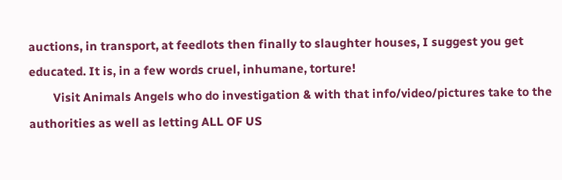auctions, in transport, at feedlots then finally to slaughter houses, I suggest you get educated. It is, in a few words cruel, inhumane, torture!
        Visit Animals Angels who do investigation & with that info/video/pictures take to the authorities as well as letting ALL OF US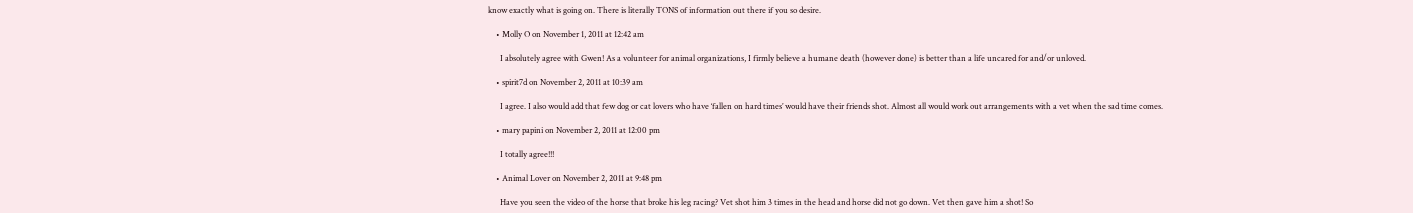know exactly what is going on. There is literally TONS of information out there if you so desire.

    • Molly O on November 1, 2011 at 12:42 am

      I absolutely agree with Gwen! As a volunteer for animal organizations, I firmly believe a humane death (however done) is better than a life uncared for and/or unloved.

    • spirit7d on November 2, 2011 at 10:39 am

      I agree. I also would add that few dog or cat lovers who have ‘fallen on hard times’ would have their friends shot. Almost all would work out arrangements with a vet when the sad time comes.

    • mary papini on November 2, 2011 at 12:00 pm

      I totally agree!!!

    • Animal Lover on November 2, 2011 at 9:48 pm

      Have you seen the video of the horse that broke his leg racing? Vet shot him 3 times in the head and horse did not go down. Vet then gave him a shot! So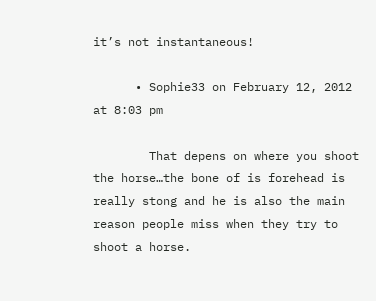it’s not instantaneous!

      • Sophie33 on February 12, 2012 at 8:03 pm

        That depens on where you shoot the horse…the bone of is forehead is really stong and he is also the main reason people miss when they try to shoot a horse.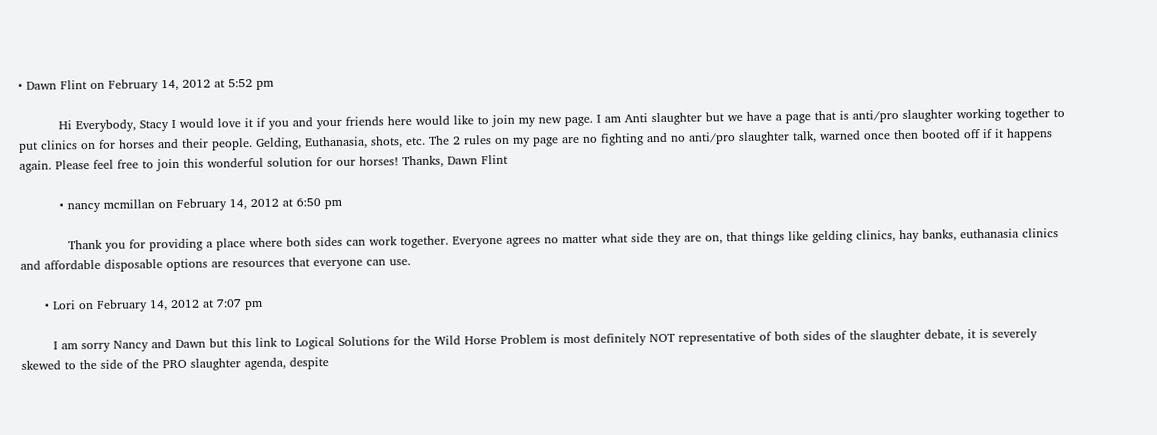• Dawn Flint on February 14, 2012 at 5:52 pm

          Hi Everybody, Stacy I would love it if you and your friends here would like to join my new page. I am Anti slaughter but we have a page that is anti/pro slaughter working together to put clinics on for horses and their people. Gelding, Euthanasia, shots, etc. The 2 rules on my page are no fighting and no anti/pro slaughter talk, warned once then booted off if it happens again. Please feel free to join this wonderful solution for our horses! Thanks, Dawn Flint

          • nancy mcmillan on February 14, 2012 at 6:50 pm

            Thank you for providing a place where both sides can work together. Everyone agrees no matter what side they are on, that things like gelding clinics, hay banks, euthanasia clinics and affordable disposable options are resources that everyone can use.

      • Lori on February 14, 2012 at 7:07 pm

        I am sorry Nancy and Dawn but this link to Logical Solutions for the Wild Horse Problem is most definitely NOT representative of both sides of the slaughter debate, it is severely skewed to the side of the PRO slaughter agenda, despite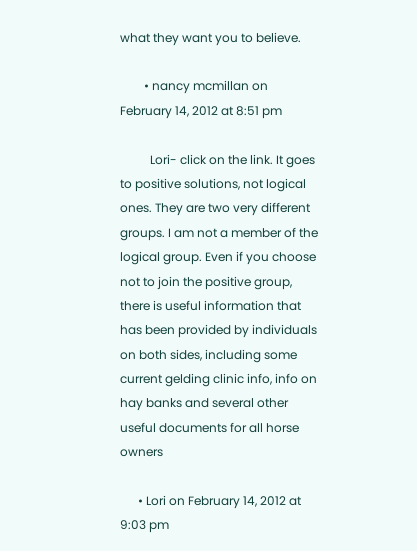what they want you to believe.

        • nancy mcmillan on February 14, 2012 at 8:51 pm

          Lori- click on the link. It goes to positive solutions, not logical ones. They are two very different groups. I am not a member of the logical group. Even if you choose not to join the positive group, there is useful information that has been provided by individuals on both sides, including some current gelding clinic info, info on hay banks and several other useful documents for all horse owners

      • Lori on February 14, 2012 at 9:03 pm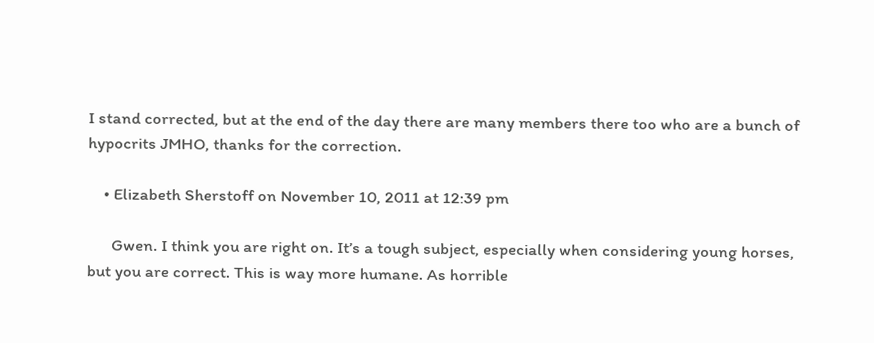I stand corrected, but at the end of the day there are many members there too who are a bunch of hypocrits JMHO, thanks for the correction.

    • Elizabeth Sherstoff on November 10, 2011 at 12:39 pm

      Gwen. I think you are right on. It’s a tough subject, especially when considering young horses, but you are correct. This is way more humane. As horrible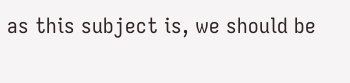as this subject is, we should be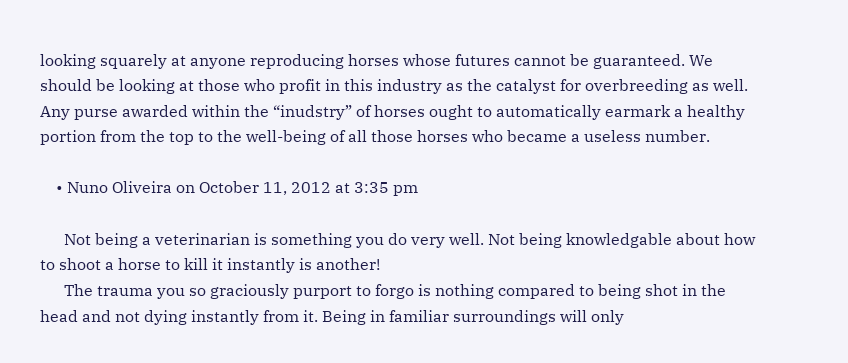looking squarely at anyone reproducing horses whose futures cannot be guaranteed. We should be looking at those who profit in this industry as the catalyst for overbreeding as well. Any purse awarded within the “inudstry” of horses ought to automatically earmark a healthy portion from the top to the well-being of all those horses who became a useless number.

    • Nuno Oliveira on October 11, 2012 at 3:35 pm

      Not being a veterinarian is something you do very well. Not being knowledgable about how to shoot a horse to kill it instantly is another!
      The trauma you so graciously purport to forgo is nothing compared to being shot in the head and not dying instantly from it. Being in familiar surroundings will only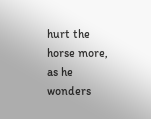hurt the horse more, as he wonders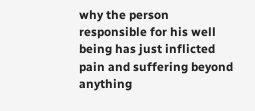why the person responsible for his well being has just inflicted pain and suffering beyond anything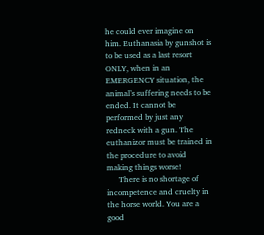he could ever imagine on him. Euthanasia by gunshot is to be used as a last resort ONLY, when in an EMERGENCY situation, the animal’s suffering needs to be ended. It cannot be performed by just any redneck with a gun. The euthanizor must be trained in the procedure to avoid making things worse!
      There is no shortage of incompetence and cruelty in the horse world. You are a good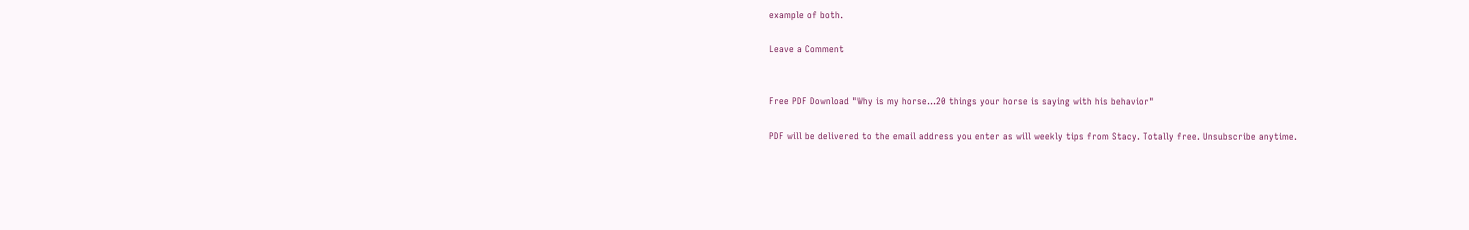example of both.

Leave a Comment


Free PDF Download "Why is my horse...20 things your horse is saying with his behavior"

PDF will be delivered to the email address you enter as will weekly tips from Stacy. Totally free. Unsubscribe anytime.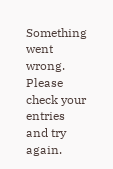Something went wrong. Please check your entries and try again.